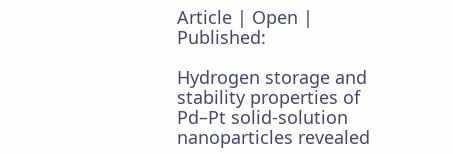Article | Open | Published:

Hydrogen storage and stability properties of Pd–Pt solid-solution nanoparticles revealed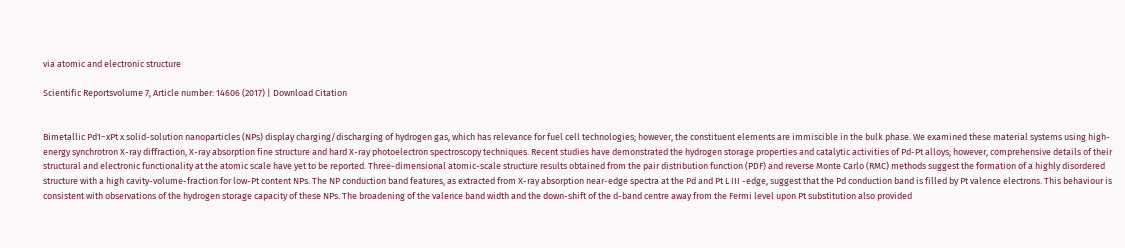via atomic and electronic structure

Scientific Reportsvolume 7, Article number: 14606 (2017) | Download Citation


Bimetallic Pd1−xPt x solid-solution nanoparticles (NPs) display charging/discharging of hydrogen gas, which has relevance for fuel cell technologies; however, the constituent elements are immiscible in the bulk phase. We examined these material systems using high-energy synchrotron X-ray diffraction, X-ray absorption fine structure and hard X-ray photoelectron spectroscopy techniques. Recent studies have demonstrated the hydrogen storage properties and catalytic activities of Pd-Pt alloys; however, comprehensive details of their structural and electronic functionality at the atomic scale have yet to be reported. Three-dimensional atomic-scale structure results obtained from the pair distribution function (PDF) and reverse Monte Carlo (RMC) methods suggest the formation of a highly disordered structure with a high cavity-volume-fraction for low-Pt content NPs. The NP conduction band features, as extracted from X-ray absorption near-edge spectra at the Pd and Pt L III -edge, suggest that the Pd conduction band is filled by Pt valence electrons. This behaviour is consistent with observations of the hydrogen storage capacity of these NPs. The broadening of the valence band width and the down-shift of the d-band centre away from the Fermi level upon Pt substitution also provided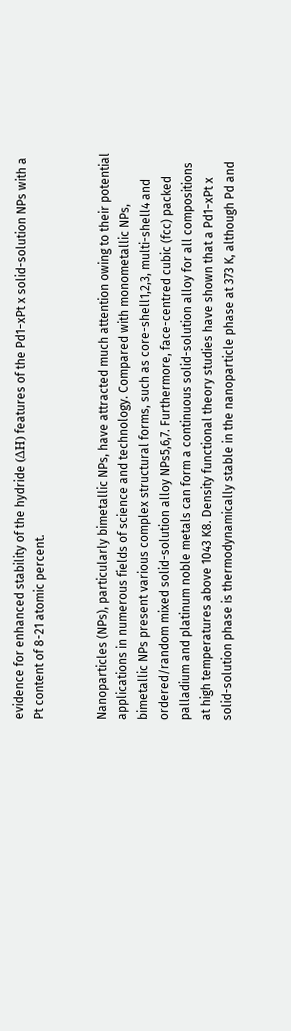evidence for enhanced stability of the hydride (ΔH) features of the Pd1−xPt x solid-solution NPs with a Pt content of 8-21 atomic percent.


Nanoparticles (NPs), particularly bimetallic NPs, have attracted much attention owing to their potential applications in numerous fields of science and technology. Compared with monometallic NPs, bimetallic NPs present various complex structural forms, such as core-shell1,2,3, multi-shell4 and ordered/random mixed solid-solution alloy NPs5,6,7. Furthermore, face-centred cubic (fcc) packed palladium and platinum noble metals can form a continuous solid-solution alloy for all compositions at high temperatures above 1043 K8. Density functional theory studies have shown that a Pd1−xPt x solid-solution phase is thermodynamically stable in the nanoparticle phase at 373 K, although Pd and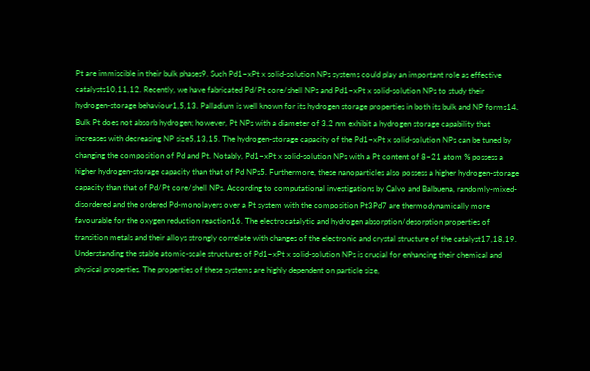Pt are immiscible in their bulk phases9. Such Pd1−xPt x solid-solution NPs systems could play an important role as effective catalysts10,11,12. Recently, we have fabricated Pd/Pt core/shell NPs and Pd1−xPt x solid-solution NPs to study their hydrogen-storage behaviour1,5,13. Palladium is well known for its hydrogen storage properties in both its bulk and NP forms14. Bulk Pt does not absorb hydrogen; however, Pt NPs with a diameter of 3.2 nm exhibit a hydrogen storage capability that increases with decreasing NP size5,13,15. The hydrogen-storage capacity of the Pd1−xPt x solid-solution NPs can be tuned by changing the composition of Pd and Pt. Notably, Pd1−xPt x solid-solution NPs with a Pt content of 8–21 atom % possess a higher hydrogen-storage capacity than that of Pd NPs5. Furthermore, these nanoparticles also possess a higher hydrogen-storage capacity than that of Pd/Pt core/shell NPs. According to computational investigations by Calvo and Balbuena, randomly-mixed-disordered and the ordered Pd-monolayers over a Pt system with the composition Pt3Pd7 are thermodynamically more favourable for the oxygen reduction reaction16. The electrocatalytic and hydrogen absorption/desorption properties of transition metals and their alloys strongly correlate with changes of the electronic and crystal structure of the catalyst17,18,19. Understanding the stable atomic-scale structures of Pd1−xPt x solid-solution NPs is crucial for enhancing their chemical and physical properties. The properties of these systems are highly dependent on particle size,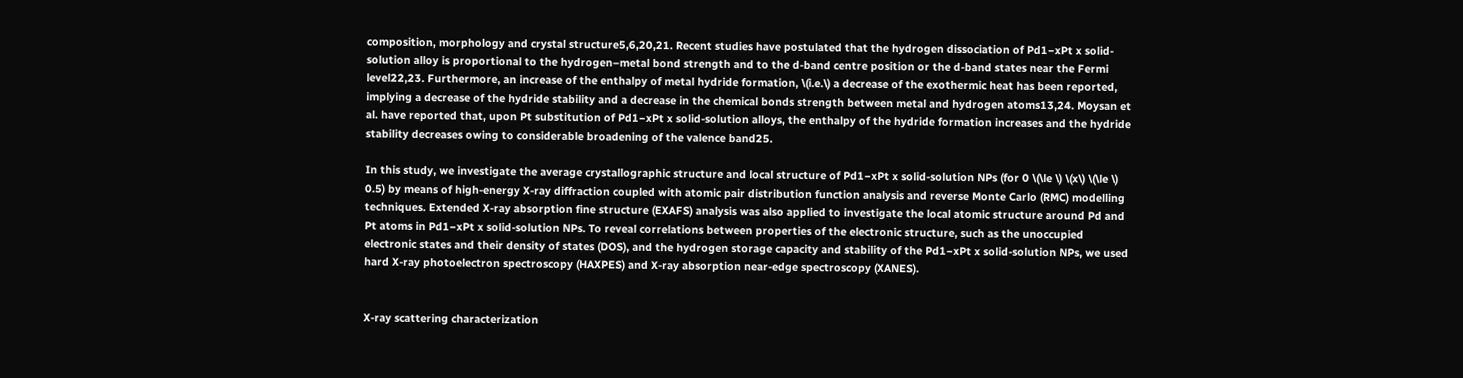composition, morphology and crystal structure5,6,20,21. Recent studies have postulated that the hydrogen dissociation of Pd1−xPt x solid-solution alloy is proportional to the hydrogen–metal bond strength and to the d-band centre position or the d-band states near the Fermi level22,23. Furthermore, an increase of the enthalpy of metal hydride formation, \(i.e.\) a decrease of the exothermic heat has been reported, implying a decrease of the hydride stability and a decrease in the chemical bonds strength between metal and hydrogen atoms13,24. Moysan et al. have reported that, upon Pt substitution of Pd1−xPt x solid-solution alloys, the enthalpy of the hydride formation increases and the hydride stability decreases owing to considerable broadening of the valence band25.

In this study, we investigate the average crystallographic structure and local structure of Pd1−xPt x solid-solution NPs (for 0 \(\le \) \(x\) \(\le \) 0.5) by means of high-energy X-ray diffraction coupled with atomic pair distribution function analysis and reverse Monte Carlo (RMC) modelling techniques. Extended X-ray absorption fine structure (EXAFS) analysis was also applied to investigate the local atomic structure around Pd and Pt atoms in Pd1−xPt x solid-solution NPs. To reveal correlations between properties of the electronic structure, such as the unoccupied electronic states and their density of states (DOS), and the hydrogen storage capacity and stability of the Pd1−xPt x solid-solution NPs, we used hard X-ray photoelectron spectroscopy (HAXPES) and X-ray absorption near-edge spectroscopy (XANES).


X-ray scattering characterization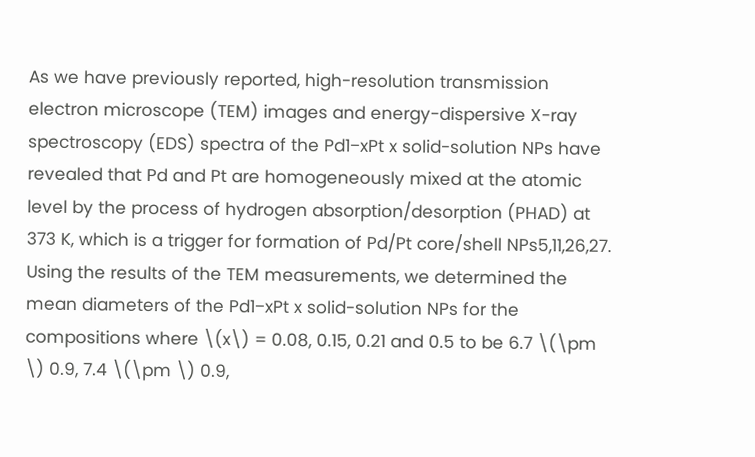As we have previously reported, high-resolution transmission electron microscope (TEM) images and energy-dispersive X-ray spectroscopy (EDS) spectra of the Pd1−xPt x solid-solution NPs have revealed that Pd and Pt are homogeneously mixed at the atomic level by the process of hydrogen absorption/desorption (PHAD) at 373 K, which is a trigger for formation of Pd/Pt core/shell NPs5,11,26,27. Using the results of the TEM measurements, we determined the mean diameters of the Pd1−xPt x solid-solution NPs for the compositions where \(x\) = 0.08, 0.15, 0.21 and 0.5 to be 6.7 \(\pm \) 0.9, 7.4 \(\pm \) 0.9,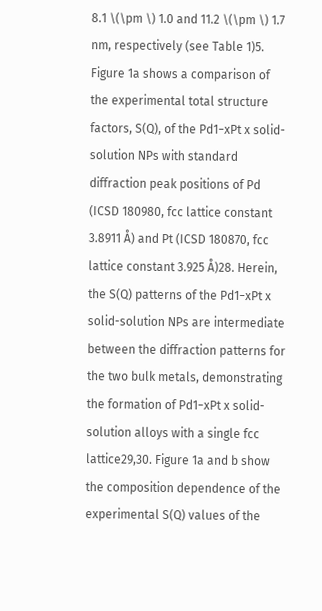8.1 \(\pm \) 1.0 and 11.2 \(\pm \) 1.7 nm, respectively (see Table 1)5. Figure 1a shows a comparison of the experimental total structure factors, S(Q), of the Pd1−xPt x solid-solution NPs with standard diffraction peak positions of Pd (ICSD 180980, fcc lattice constant 3.8911 Å) and Pt (ICSD 180870, fcc lattice constant 3.925 Å)28. Herein, the S(Q) patterns of the Pd1−xPt x solid-solution NPs are intermediate between the diffraction patterns for the two bulk metals, demonstrating the formation of Pd1−xPt x solid-solution alloys with a single fcc lattice29,30. Figure 1a and b show the composition dependence of the experimental S(Q) values of the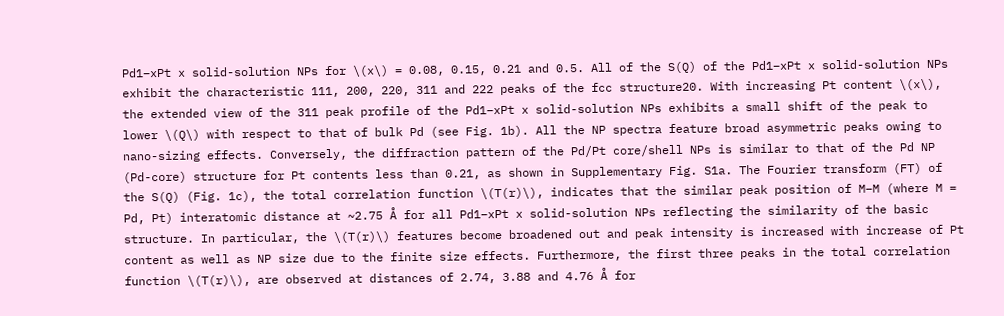Pd1−xPt x solid-solution NPs for \(x\) = 0.08, 0.15, 0.21 and 0.5. All of the S(Q) of the Pd1−xPt x solid-solution NPs exhibit the characteristic 111, 200, 220, 311 and 222 peaks of the fcc structure20. With increasing Pt content \(x\), the extended view of the 311 peak profile of the Pd1−xPt x solid-solution NPs exhibits a small shift of the peak to lower \(Q\) with respect to that of bulk Pd (see Fig. 1b). All the NP spectra feature broad asymmetric peaks owing to nano-sizing effects. Conversely, the diffraction pattern of the Pd/Pt core/shell NPs is similar to that of the Pd NP (Pd-core) structure for Pt contents less than 0.21, as shown in Supplementary Fig. S1a. The Fourier transform (FT) of the S(Q) (Fig. 1c), the total correlation function \(T(r)\), indicates that the similar peak position of M–M (where M = Pd, Pt) interatomic distance at ~2.75 Å for all Pd1−xPt x solid-solution NPs reflecting the similarity of the basic structure. In particular, the \(T(r)\) features become broadened out and peak intensity is increased with increase of Pt content as well as NP size due to the finite size effects. Furthermore, the first three peaks in the total correlation function \(T(r)\), are observed at distances of 2.74, 3.88 and 4.76 Å for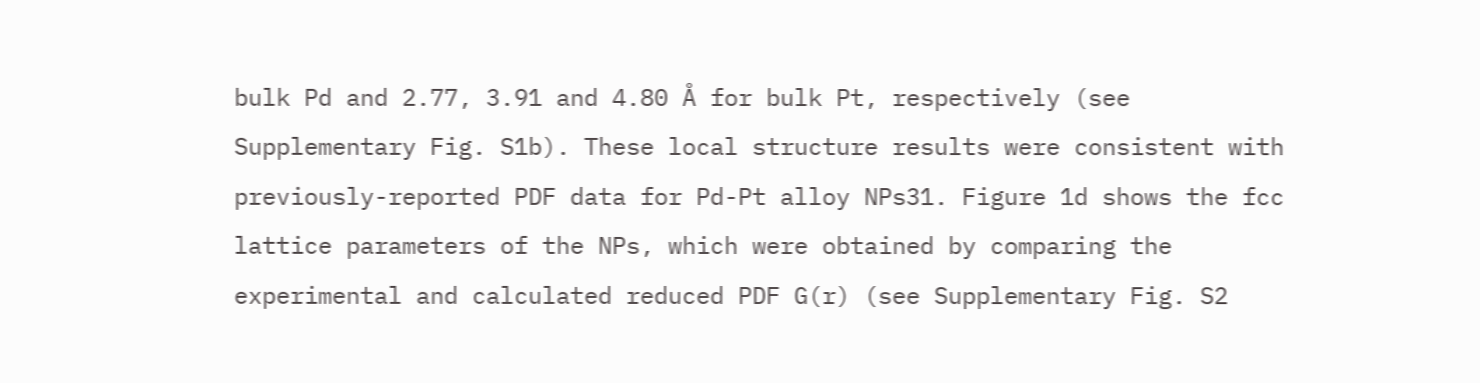bulk Pd and 2.77, 3.91 and 4.80 Å for bulk Pt, respectively (see Supplementary Fig. S1b). These local structure results were consistent with previously-reported PDF data for Pd-Pt alloy NPs31. Figure 1d shows the fcc lattice parameters of the NPs, which were obtained by comparing the experimental and calculated reduced PDF G(r) (see Supplementary Fig. S2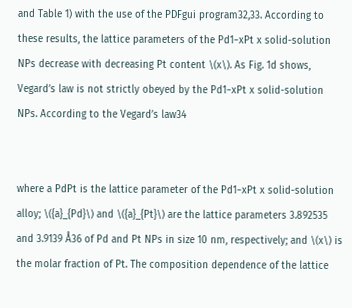and Table 1) with the use of the PDFgui program32,33. According to these results, the lattice parameters of the Pd1−xPt x solid-solution NPs decrease with decreasing Pt content \(x\). As Fig. 1d shows, Vegard’s law is not strictly obeyed by the Pd1−xPt x solid-solution NPs. According to the Vegard’s law34


where a PdPt is the lattice parameter of the Pd1−xPt x solid-solution alloy; \({a}_{Pd}\) and \({a}_{Pt}\) are the lattice parameters 3.892535 and 3.9139 Å36 of Pd and Pt NPs in size 10 nm, respectively; and \(x\) is the molar fraction of Pt. The composition dependence of the lattice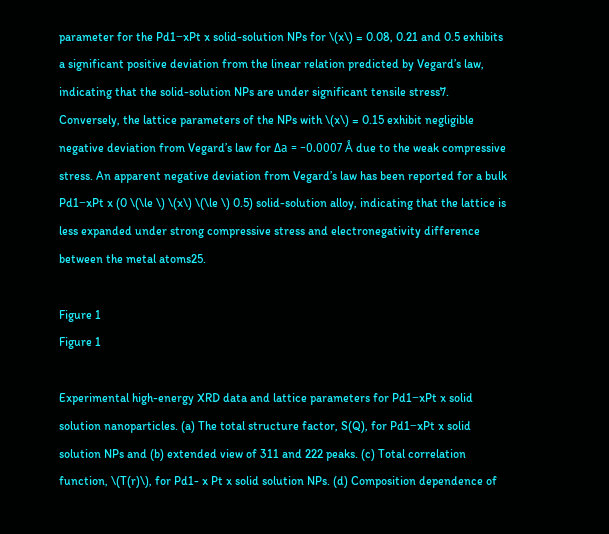parameter for the Pd1−xPt x solid-solution NPs for \(x\) = 0.08, 0.21 and 0.5 exhibits a significant positive deviation from the linear relation predicted by Vegard’s law, indicating that the solid-solution NPs are under significant tensile stress7. Conversely, the lattice parameters of the NPs with \(x\) = 0.15 exhibit negligible negative deviation from Vegard’s law for Δa = −0.0007 Å due to the weak compressive stress. An apparent negative deviation from Vegard’s law has been reported for a bulk Pd1−xPt x (0 \(\le \) \(x\) \(\le \) 0.5) solid-solution alloy, indicating that the lattice is less expanded under strong compressive stress and electronegativity difference between the metal atoms25.

Figure 1
Figure 1

Experimental high-energy XRD data and lattice parameters for Pd1−xPt x solid solution nanoparticles. (a) The total structure factor, S(Q), for Pd1−xPt x solid solution NPs and (b) extended view of 311 and 222 peaks. (c) Total correlation function, \(T(r)\), for Pd1- x Pt x solid solution NPs. (d) Composition dependence of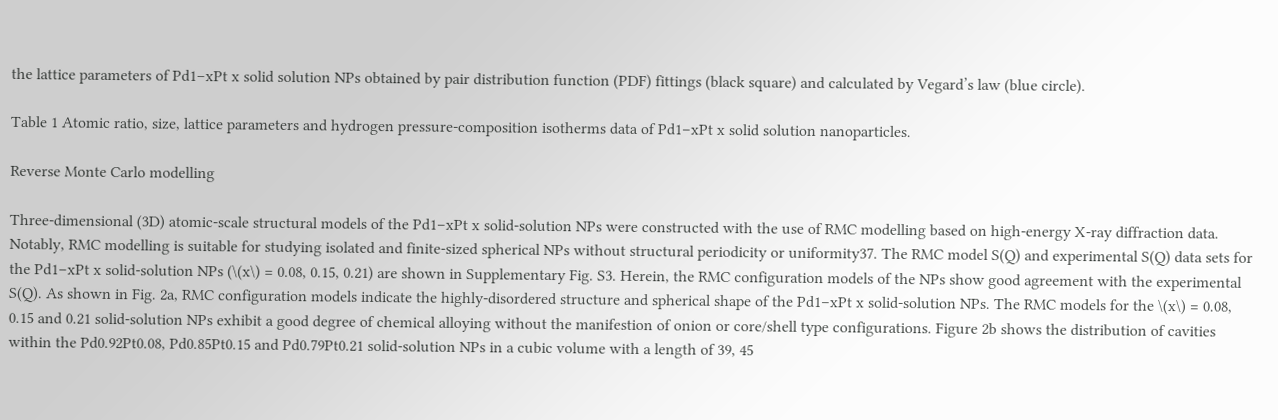the lattice parameters of Pd1−xPt x solid solution NPs obtained by pair distribution function (PDF) fittings (black square) and calculated by Vegard’s law (blue circle).

Table 1 Atomic ratio, size, lattice parameters and hydrogen pressure-composition isotherms data of Pd1−xPt x solid solution nanoparticles.

Reverse Monte Carlo modelling

Three-dimensional (3D) atomic-scale structural models of the Pd1−xPt x solid-solution NPs were constructed with the use of RMC modelling based on high-energy X-ray diffraction data. Notably, RMC modelling is suitable for studying isolated and finite-sized spherical NPs without structural periodicity or uniformity37. The RMC model S(Q) and experimental S(Q) data sets for the Pd1−xPt x solid-solution NPs (\(x\) = 0.08, 0.15, 0.21) are shown in Supplementary Fig. S3. Herein, the RMC configuration models of the NPs show good agreement with the experimental S(Q). As shown in Fig. 2a, RMC configuration models indicate the highly-disordered structure and spherical shape of the Pd1−xPt x solid-solution NPs. The RMC models for the \(x\) = 0.08, 0.15 and 0.21 solid-solution NPs exhibit a good degree of chemical alloying without the manifestion of onion or core/shell type configurations. Figure 2b shows the distribution of cavities within the Pd0.92Pt0.08, Pd0.85Pt0.15 and Pd0.79Pt0.21 solid-solution NPs in a cubic volume with a length of 39, 45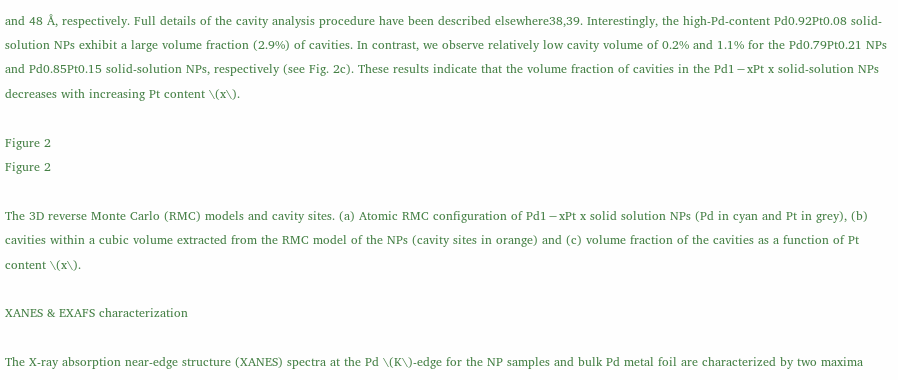and 48 Å, respectively. Full details of the cavity analysis procedure have been described elsewhere38,39. Interestingly, the high-Pd-content Pd0.92Pt0.08 solid-solution NPs exhibit a large volume fraction (2.9%) of cavities. In contrast, we observe relatively low cavity volume of 0.2% and 1.1% for the Pd0.79Pt0.21 NPs and Pd0.85Pt0.15 solid-solution NPs, respectively (see Fig. 2c). These results indicate that the volume fraction of cavities in the Pd1−xPt x solid-solution NPs decreases with increasing Pt content \(x\).

Figure 2
Figure 2

The 3D reverse Monte Carlo (RMC) models and cavity sites. (a) Atomic RMC configuration of Pd1−xPt x solid solution NPs (Pd in cyan and Pt in grey), (b) cavities within a cubic volume extracted from the RMC model of the NPs (cavity sites in orange) and (c) volume fraction of the cavities as a function of Pt content \(x\).

XANES & EXAFS characterization

The X-ray absorption near-edge structure (XANES) spectra at the Pd \(K\)-edge for the NP samples and bulk Pd metal foil are characterized by two maxima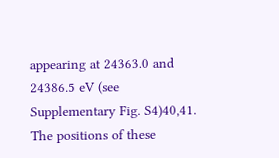appearing at 24363.0 and 24386.5 eV (see Supplementary Fig. S4)40,41. The positions of these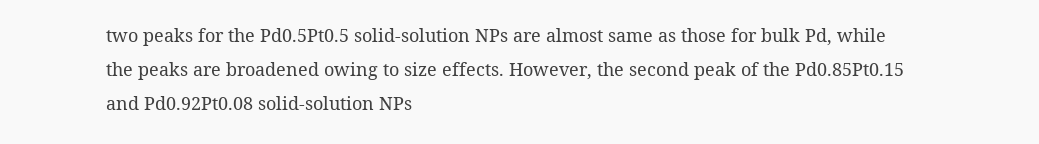two peaks for the Pd0.5Pt0.5 solid-solution NPs are almost same as those for bulk Pd, while the peaks are broadened owing to size effects. However, the second peak of the Pd0.85Pt0.15 and Pd0.92Pt0.08 solid-solution NPs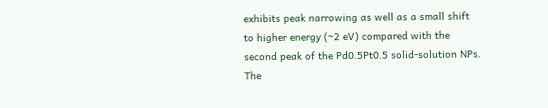exhibits peak narrowing as well as a small shift to higher energy (~2 eV) compared with the second peak of the Pd0.5Pt0.5 solid-solution NPs. The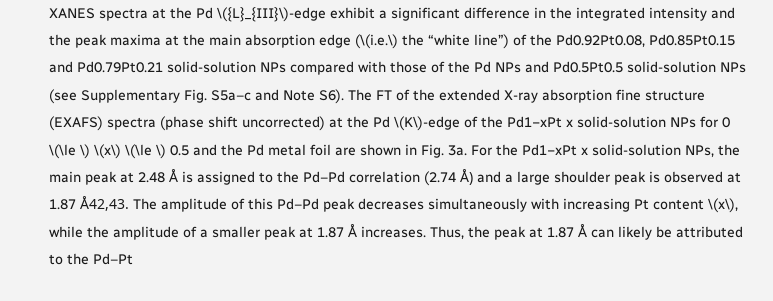XANES spectra at the Pd \({L}_{III}\)-edge exhibit a significant difference in the integrated intensity and the peak maxima at the main absorption edge (\(i.e.\) the “white line”) of the Pd0.92Pt0.08, Pd0.85Pt0.15 and Pd0.79Pt0.21 solid-solution NPs compared with those of the Pd NPs and Pd0.5Pt0.5 solid-solution NPs (see Supplementary Fig. S5a–c and Note S6). The FT of the extended X-ray absorption fine structure (EXAFS) spectra (phase shift uncorrected) at the Pd \(K\)-edge of the Pd1−xPt x solid-solution NPs for 0 \(\le \) \(x\) \(\le \) 0.5 and the Pd metal foil are shown in Fig. 3a. For the Pd1−xPt x solid-solution NPs, the main peak at 2.48 Å is assigned to the Pd–Pd correlation (2.74 Å) and a large shoulder peak is observed at 1.87 Å42,43. The amplitude of this Pd–Pd peak decreases simultaneously with increasing Pt content \(x\), while the amplitude of a smaller peak at 1.87 Å increases. Thus, the peak at 1.87 Å can likely be attributed to the Pd–Pt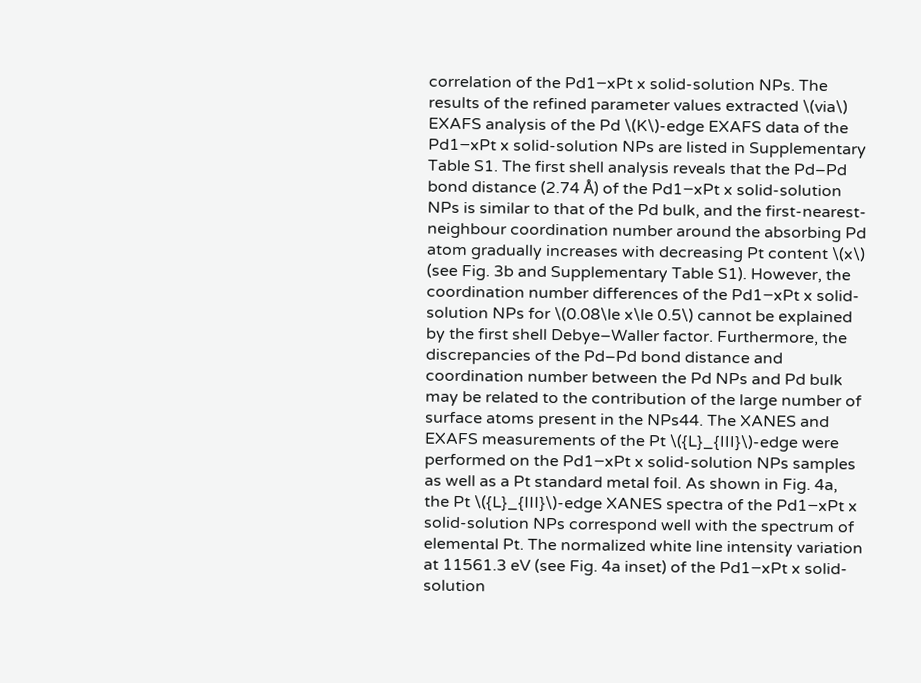correlation of the Pd1−xPt x solid-solution NPs. The results of the refined parameter values extracted \(via\) EXAFS analysis of the Pd \(K\)-edge EXAFS data of the Pd1−xPt x solid-solution NPs are listed in Supplementary Table S1. The first shell analysis reveals that the Pd–Pd bond distance (2.74 Å) of the Pd1−xPt x solid-solution NPs is similar to that of the Pd bulk, and the first-nearest-neighbour coordination number around the absorbing Pd atom gradually increases with decreasing Pt content \(x\) (see Fig. 3b and Supplementary Table S1). However, the coordination number differences of the Pd1−xPt x solid-solution NPs for \(0.08\le x\le 0.5\) cannot be explained by the first shell Debye–Waller factor. Furthermore, the discrepancies of the Pd–Pd bond distance and coordination number between the Pd NPs and Pd bulk may be related to the contribution of the large number of surface atoms present in the NPs44. The XANES and EXAFS measurements of the Pt \({L}_{III}\)-edge were performed on the Pd1−xPt x solid-solution NPs samples as well as a Pt standard metal foil. As shown in Fig. 4a, the Pt \({L}_{III}\)-edge XANES spectra of the Pd1−xPt x solid-solution NPs correspond well with the spectrum of elemental Pt. The normalized white line intensity variation at 11561.3 eV (see Fig. 4a inset) of the Pd1−xPt x solid-solution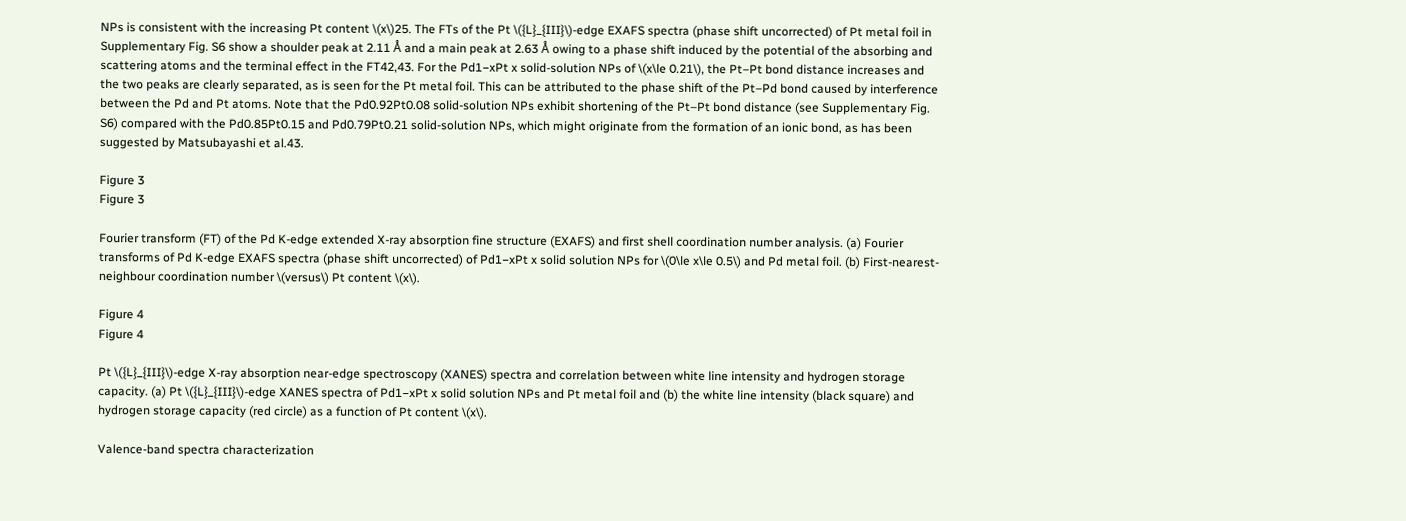NPs is consistent with the increasing Pt content \(x\)25. The FTs of the Pt \({L}_{III}\)-edge EXAFS spectra (phase shift uncorrected) of Pt metal foil in Supplementary Fig. S6 show a shoulder peak at 2.11 Å and a main peak at 2.63 Å owing to a phase shift induced by the potential of the absorbing and scattering atoms and the terminal effect in the FT42,43. For the Pd1−xPt x solid-solution NPs of \(x\le 0.21\), the Pt–Pt bond distance increases and the two peaks are clearly separated, as is seen for the Pt metal foil. This can be attributed to the phase shift of the Pt–Pd bond caused by interference between the Pd and Pt atoms. Note that the Pd0.92Pt0.08 solid-solution NPs exhibit shortening of the Pt–Pt bond distance (see Supplementary Fig. S6) compared with the Pd0.85Pt0.15 and Pd0.79Pt0.21 solid-solution NPs, which might originate from the formation of an ionic bond, as has been suggested by Matsubayashi et al.43.

Figure 3
Figure 3

Fourier transform (FT) of the Pd K-edge extended X-ray absorption fine structure (EXAFS) and first shell coordination number analysis. (a) Fourier transforms of Pd K-edge EXAFS spectra (phase shift uncorrected) of Pd1−xPt x solid solution NPs for \(0\le x\le 0.5\) and Pd metal foil. (b) First-nearest-neighbour coordination number \(versus\) Pt content \(x\).

Figure 4
Figure 4

Pt \({L}_{III}\)-edge X-ray absorption near-edge spectroscopy (XANES) spectra and correlation between white line intensity and hydrogen storage capacity. (a) Pt \({L}_{III}\)-edge XANES spectra of Pd1−xPt x solid solution NPs and Pt metal foil and (b) the white line intensity (black square) and hydrogen storage capacity (red circle) as a function of Pt content \(x\).

Valence-band spectra characterization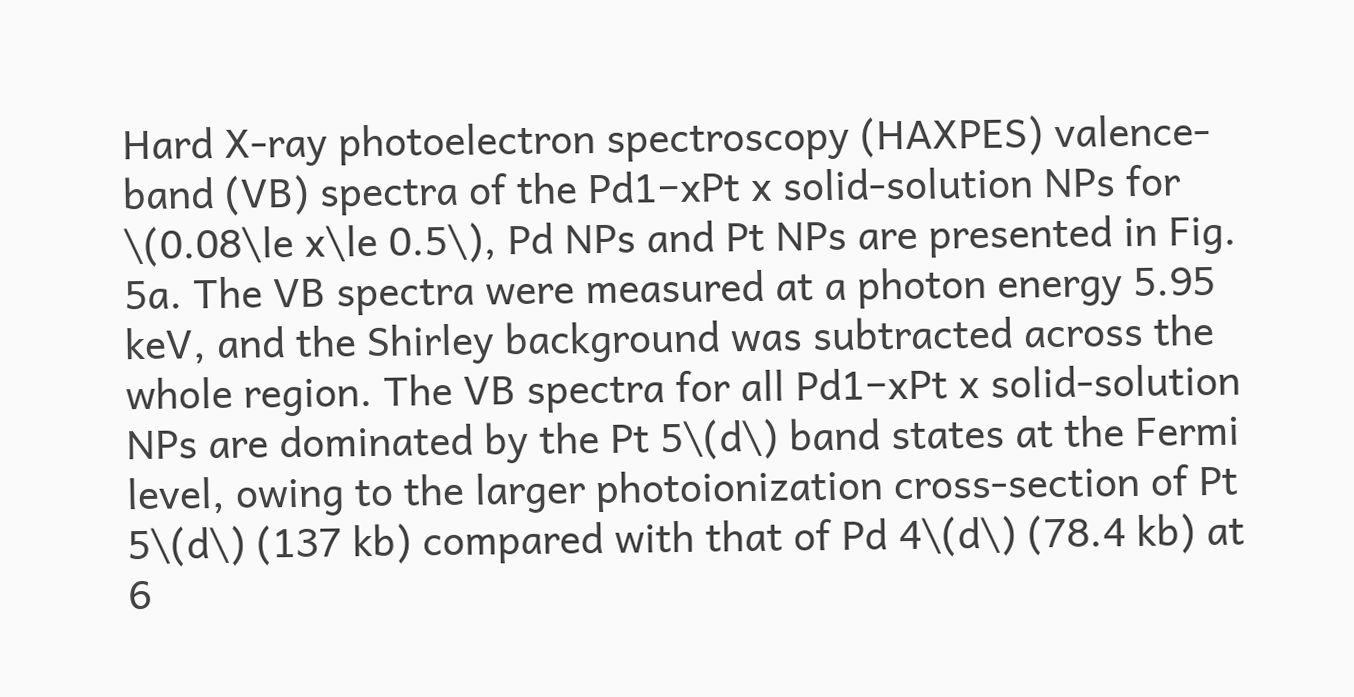Hard X-ray photoelectron spectroscopy (HAXPES) valence-band (VB) spectra of the Pd1−xPt x solid-solution NPs for \(0.08\le x\le 0.5\), Pd NPs and Pt NPs are presented in Fig. 5a. The VB spectra were measured at a photon energy 5.95 keV, and the Shirley background was subtracted across the whole region. The VB spectra for all Pd1−xPt x solid-solution NPs are dominated by the Pt 5\(d\) band states at the Fermi level, owing to the larger photoionization cross-section of Pt 5\(d\) (137 kb) compared with that of Pd 4\(d\) (78.4 kb) at 6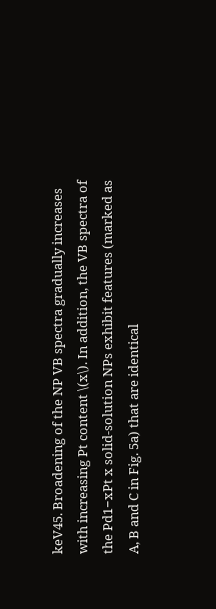keV45. Broadening of the NP VB spectra gradually increases with increasing Pt content \(x\). In addition, the VB spectra of the Pd1−xPt x solid-solution NPs exhibit features (marked as A, B and C in Fig. 5a) that are identical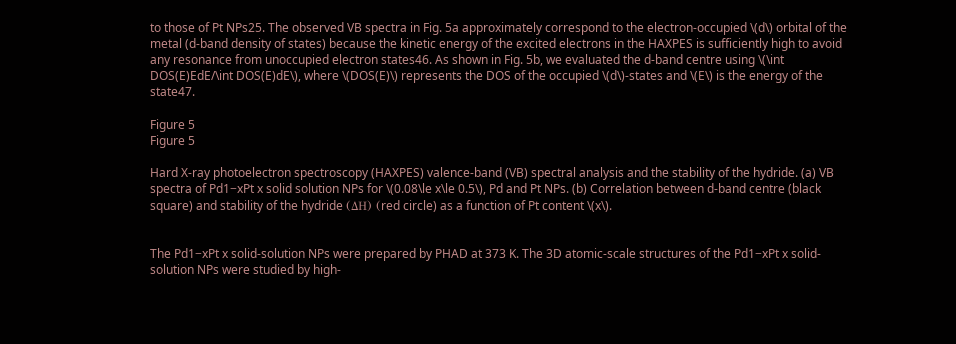to those of Pt NPs25. The observed VB spectra in Fig. 5a approximately correspond to the electron-occupied \(d\) orbital of the metal (d-band density of states) because the kinetic energy of the excited electrons in the HAXPES is sufficiently high to avoid any resonance from unoccupied electron states46. As shown in Fig. 5b, we evaluated the d-band centre using \(\int DOS(E)EdE/\int DOS(E)dE\), where \(DOS(E)\) represents the DOS of the occupied \(d\)-states and \(E\) is the energy of the state47.

Figure 5
Figure 5

Hard X-ray photoelectron spectroscopy (HAXPES) valence-band (VB) spectral analysis and the stability of the hydride. (a) VB spectra of Pd1−xPt x solid solution NPs for \(0.08\le x\le 0.5\), Pd and Pt NPs. (b) Correlation between d-band centre (black square) and stability of the hydride (ΔH) (red circle) as a function of Pt content \(x\).


The Pd1−xPt x solid-solution NPs were prepared by PHAD at 373 K. The 3D atomic-scale structures of the Pd1−xPt x solid-solution NPs were studied by high-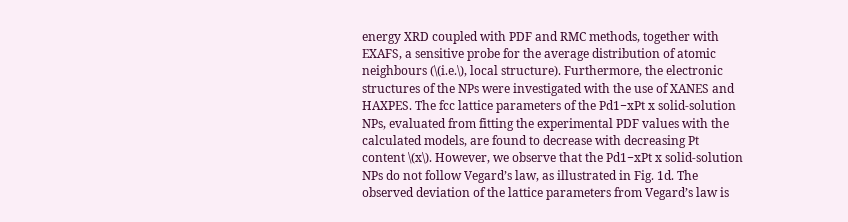energy XRD coupled with PDF and RMC methods, together with EXAFS, a sensitive probe for the average distribution of atomic neighbours (\(i.e.\), local structure). Furthermore, the electronic structures of the NPs were investigated with the use of XANES and HAXPES. The fcc lattice parameters of the Pd1−xPt x solid-solution NPs, evaluated from fitting the experimental PDF values with the calculated models, are found to decrease with decreasing Pt content \(x\). However, we observe that the Pd1−xPt x solid-solution NPs do not follow Vegard’s law, as illustrated in Fig. 1d. The observed deviation of the lattice parameters from Vegard’s law is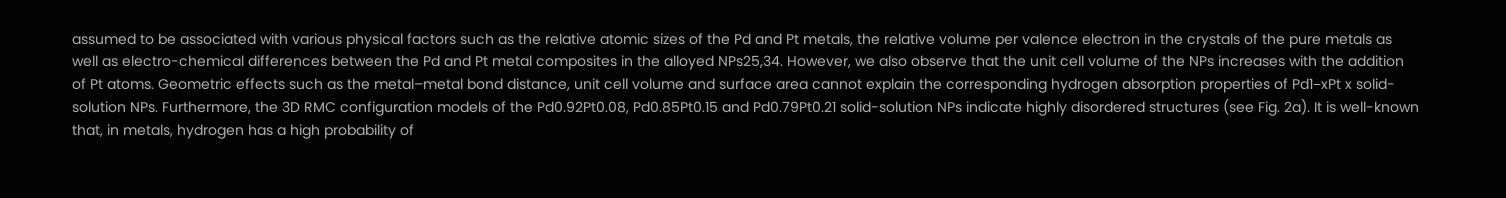assumed to be associated with various physical factors such as the relative atomic sizes of the Pd and Pt metals, the relative volume per valence electron in the crystals of the pure metals as well as electro-chemical differences between the Pd and Pt metal composites in the alloyed NPs25,34. However, we also observe that the unit cell volume of the NPs increases with the addition of Pt atoms. Geometric effects such as the metal–metal bond distance, unit cell volume and surface area cannot explain the corresponding hydrogen absorption properties of Pd1−xPt x solid-solution NPs. Furthermore, the 3D RMC configuration models of the Pd0.92Pt0.08, Pd0.85Pt0.15 and Pd0.79Pt0.21 solid-solution NPs indicate highly disordered structures (see Fig. 2a). It is well-known that, in metals, hydrogen has a high probability of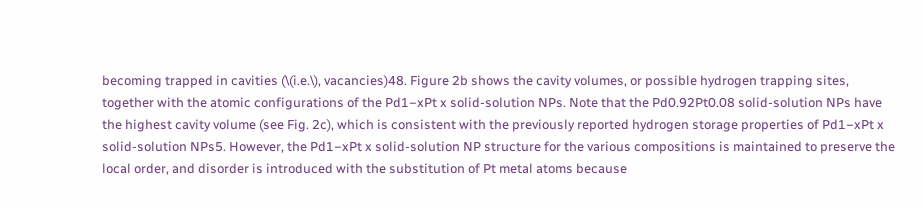becoming trapped in cavities (\(i.e.\), vacancies)48. Figure 2b shows the cavity volumes, or possible hydrogen trapping sites, together with the atomic configurations of the Pd1−xPt x solid-solution NPs. Note that the Pd0.92Pt0.08 solid-solution NPs have the highest cavity volume (see Fig. 2c), which is consistent with the previously reported hydrogen storage properties of Pd1−xPt x solid-solution NPs5. However, the Pd1−xPt x solid-solution NP structure for the various compositions is maintained to preserve the local order, and disorder is introduced with the substitution of Pt metal atoms because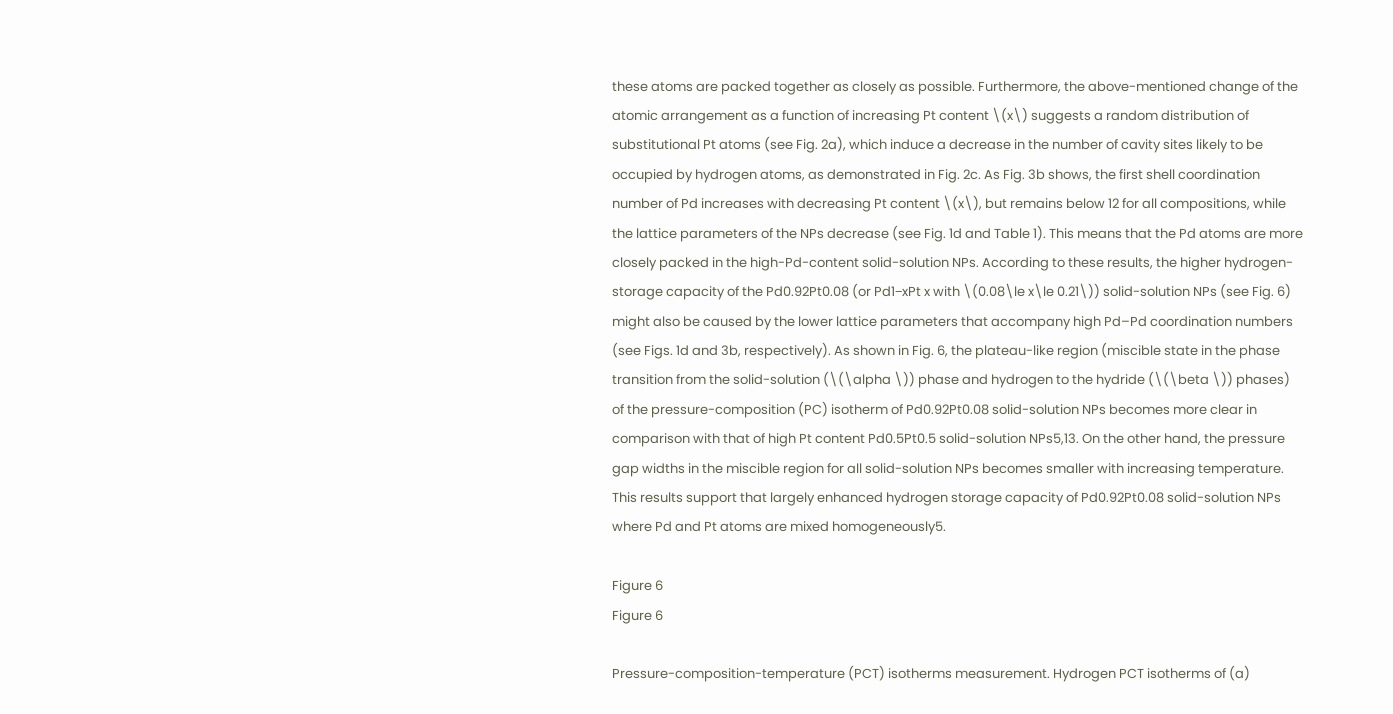these atoms are packed together as closely as possible. Furthermore, the above-mentioned change of the atomic arrangement as a function of increasing Pt content \(x\) suggests a random distribution of substitutional Pt atoms (see Fig. 2a), which induce a decrease in the number of cavity sites likely to be occupied by hydrogen atoms, as demonstrated in Fig. 2c. As Fig. 3b shows, the first shell coordination number of Pd increases with decreasing Pt content \(x\), but remains below 12 for all compositions, while the lattice parameters of the NPs decrease (see Fig. 1d and Table 1). This means that the Pd atoms are more closely packed in the high-Pd-content solid-solution NPs. According to these results, the higher hydrogen-storage capacity of the Pd0.92Pt0.08 (or Pd1−xPt x with \(0.08\le x\le 0.21\)) solid-solution NPs (see Fig. 6) might also be caused by the lower lattice parameters that accompany high Pd–Pd coordination numbers (see Figs. 1d and 3b, respectively). As shown in Fig. 6, the plateau-like region (miscible state in the phase transition from the solid-solution (\(\alpha \)) phase and hydrogen to the hydride (\(\beta \)) phases) of the pressure-composition (PC) isotherm of Pd0.92Pt0.08 solid-solution NPs becomes more clear in comparison with that of high Pt content Pd0.5Pt0.5 solid-solution NPs5,13. On the other hand, the pressure gap widths in the miscible region for all solid-solution NPs becomes smaller with increasing temperature. This results support that largely enhanced hydrogen storage capacity of Pd0.92Pt0.08 solid-solution NPs where Pd and Pt atoms are mixed homogeneously5.

Figure 6
Figure 6

Pressure-composition-temperature (PCT) isotherms measurement. Hydrogen PCT isotherms of (a)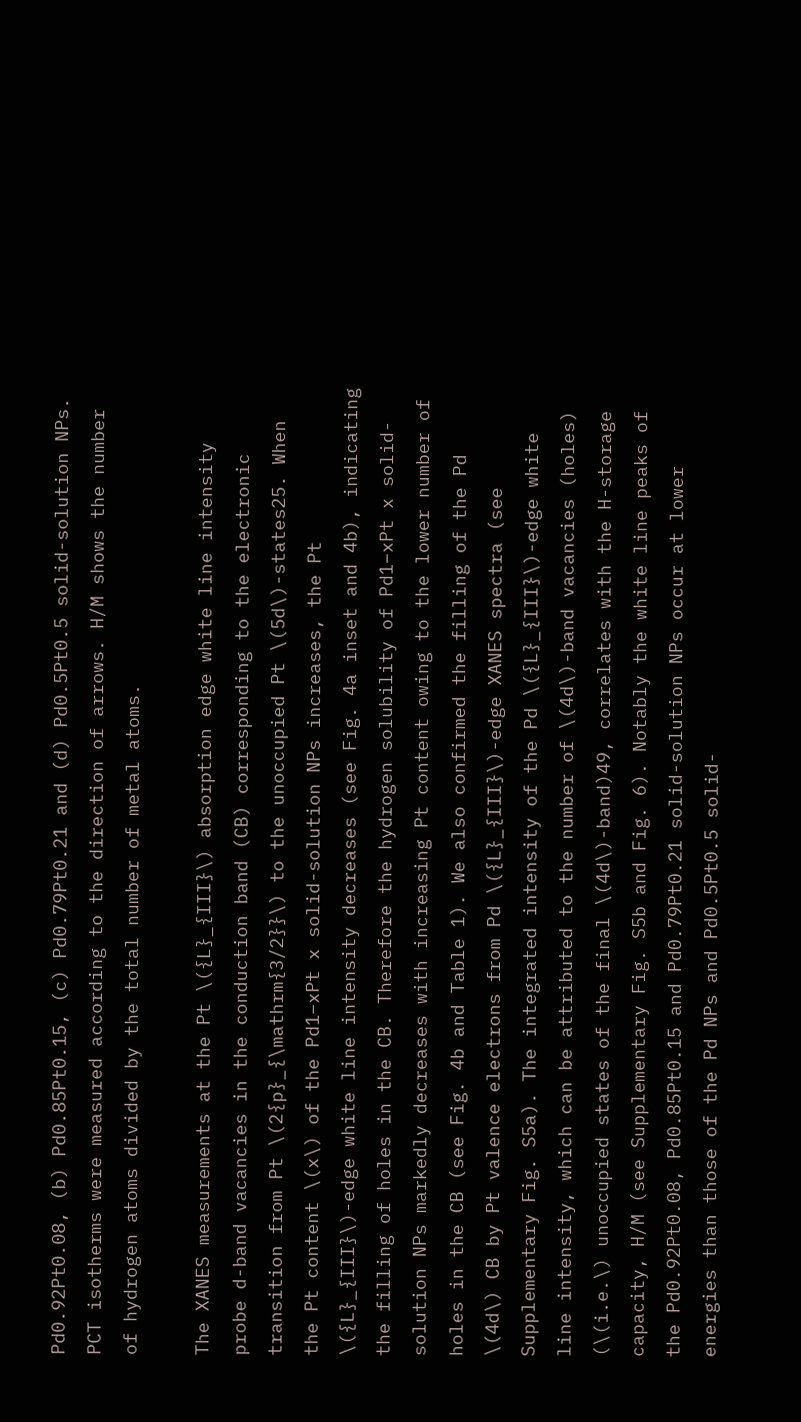Pd0.92Pt0.08, (b) Pd0.85Pt0.15, (c) Pd0.79Pt0.21 and (d) Pd0.5Pt0.5 solid-solution NPs. PCT isotherms were measured according to the direction of arrows. H/M shows the number of hydrogen atoms divided by the total number of metal atoms.

The XANES measurements at the Pt \({L}_{III}\) absorption edge white line intensity probe d-band vacancies in the conduction band (CB) corresponding to the electronic transition from Pt \(2{p}_{\mathrm{3/2}}\) to the unoccupied Pt \(5d\)-states25. When the Pt content \(x\) of the Pd1−xPt x solid-solution NPs increases, the Pt \({L}_{III}\)-edge white line intensity decreases (see Fig. 4a inset and 4b), indicating the filling of holes in the CB. Therefore the hydrogen solubility of Pd1−xPt x solid-solution NPs markedly decreases with increasing Pt content owing to the lower number of holes in the CB (see Fig. 4b and Table 1). We also confirmed the filling of the Pd \(4d\) CB by Pt valence electrons from Pd \({L}_{III}\)-edge XANES spectra (see Supplementary Fig. S5a). The integrated intensity of the Pd \({L}_{III}\)-edge white line intensity, which can be attributed to the number of \(4d\)-band vacancies (holes) (\(i.e.\) unoccupied states of the final \(4d\)-band)49, correlates with the H-storage capacity, H/M (see Supplementary Fig. S5b and Fig. 6). Notably the white line peaks of the Pd0.92Pt0.08, Pd0.85Pt0.15 and Pd0.79Pt0.21 solid-solution NPs occur at lower energies than those of the Pd NPs and Pd0.5Pt0.5 solid-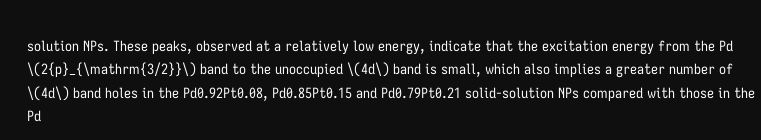solution NPs. These peaks, observed at a relatively low energy, indicate that the excitation energy from the Pd \(2{p}_{\mathrm{3/2}}\) band to the unoccupied \(4d\) band is small, which also implies a greater number of \(4d\) band holes in the Pd0.92Pt0.08, Pd0.85Pt0.15 and Pd0.79Pt0.21 solid-solution NPs compared with those in the Pd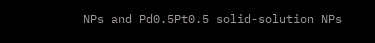NPs and Pd0.5Pt0.5 solid-solution NPs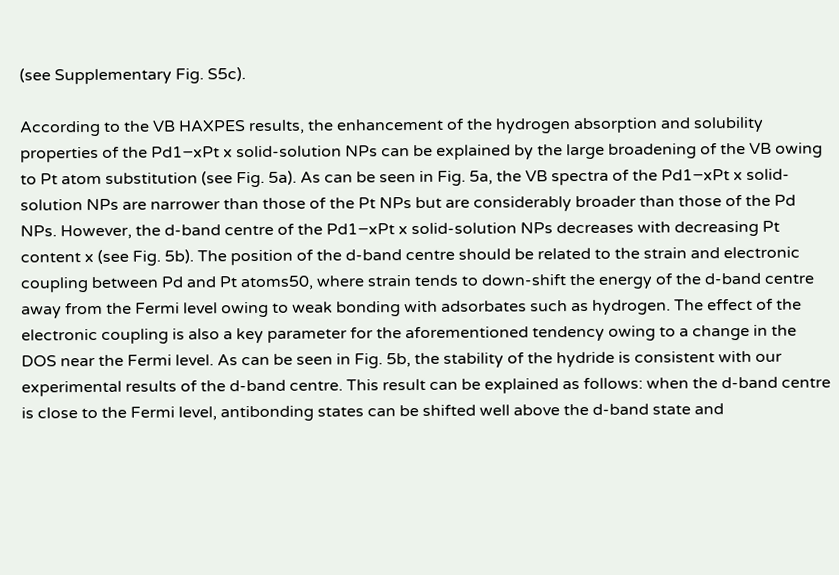(see Supplementary Fig. S5c).

According to the VB HAXPES results, the enhancement of the hydrogen absorption and solubility properties of the Pd1−xPt x solid-solution NPs can be explained by the large broadening of the VB owing to Pt atom substitution (see Fig. 5a). As can be seen in Fig. 5a, the VB spectra of the Pd1−xPt x solid-solution NPs are narrower than those of the Pt NPs but are considerably broader than those of the Pd NPs. However, the d-band centre of the Pd1−xPt x solid-solution NPs decreases with decreasing Pt content x (see Fig. 5b). The position of the d-band centre should be related to the strain and electronic coupling between Pd and Pt atoms50, where strain tends to down-shift the energy of the d-band centre away from the Fermi level owing to weak bonding with adsorbates such as hydrogen. The effect of the electronic coupling is also a key parameter for the aforementioned tendency owing to a change in the DOS near the Fermi level. As can be seen in Fig. 5b, the stability of the hydride is consistent with our experimental results of the d-band centre. This result can be explained as follows: when the d-band centre is close to the Fermi level, antibonding states can be shifted well above the d-band state and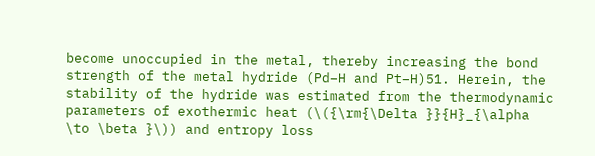become unoccupied in the metal, thereby increasing the bond strength of the metal hydride (Pd–H and Pt–H)51. Herein, the stability of the hydride was estimated from the thermodynamic parameters of exothermic heat (\({\rm{\Delta }}{H}_{\alpha \to \beta }\)) and entropy loss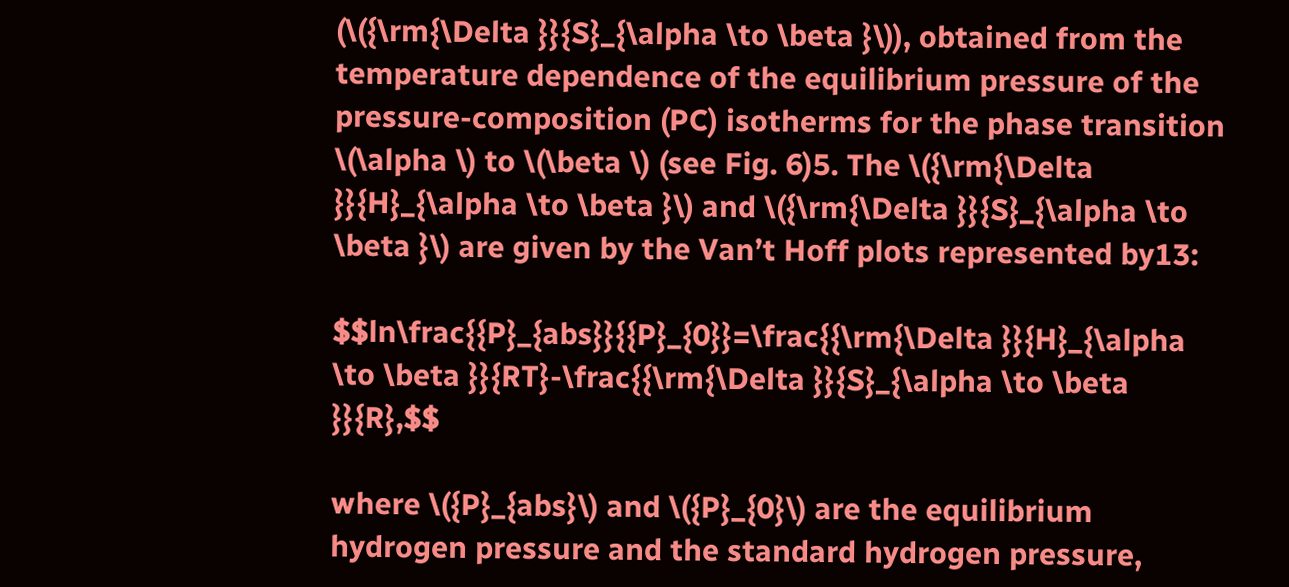(\({\rm{\Delta }}{S}_{\alpha \to \beta }\)), obtained from the temperature dependence of the equilibrium pressure of the pressure-composition (PC) isotherms for the phase transition \(\alpha \) to \(\beta \) (see Fig. 6)5. The \({\rm{\Delta }}{H}_{\alpha \to \beta }\) and \({\rm{\Delta }}{S}_{\alpha \to \beta }\) are given by the Van’t Hoff plots represented by13:

$$ln\frac{{P}_{abs}}{{P}_{0}}=\frac{{\rm{\Delta }}{H}_{\alpha \to \beta }}{RT}-\frac{{\rm{\Delta }}{S}_{\alpha \to \beta }}{R},$$

where \({P}_{abs}\) and \({P}_{0}\) are the equilibrium hydrogen pressure and the standard hydrogen pressure,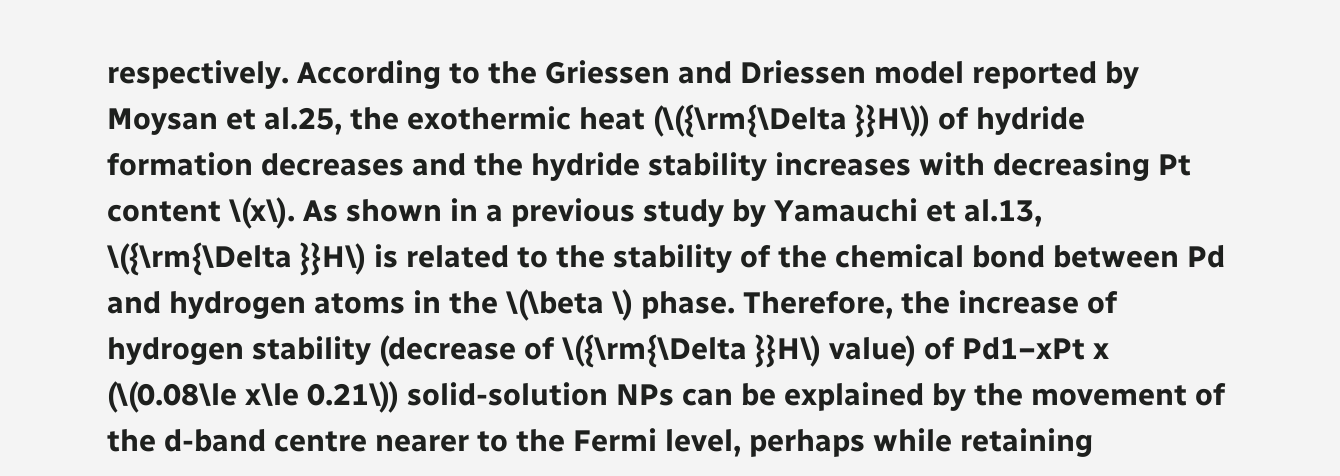respectively. According to the Griessen and Driessen model reported by Moysan et al.25, the exothermic heat (\({\rm{\Delta }}H\)) of hydride formation decreases and the hydride stability increases with decreasing Pt content \(x\). As shown in a previous study by Yamauchi et al.13, \({\rm{\Delta }}H\) is related to the stability of the chemical bond between Pd and hydrogen atoms in the \(\beta \) phase. Therefore, the increase of hydrogen stability (decrease of \({\rm{\Delta }}H\) value) of Pd1−xPt x (\(0.08\le x\le 0.21\)) solid-solution NPs can be explained by the movement of the d-band centre nearer to the Fermi level, perhaps while retaining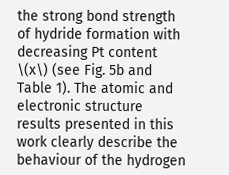the strong bond strength of hydride formation with decreasing Pt content \(x\) (see Fig. 5b and Table 1). The atomic and electronic structure results presented in this work clearly describe the behaviour of the hydrogen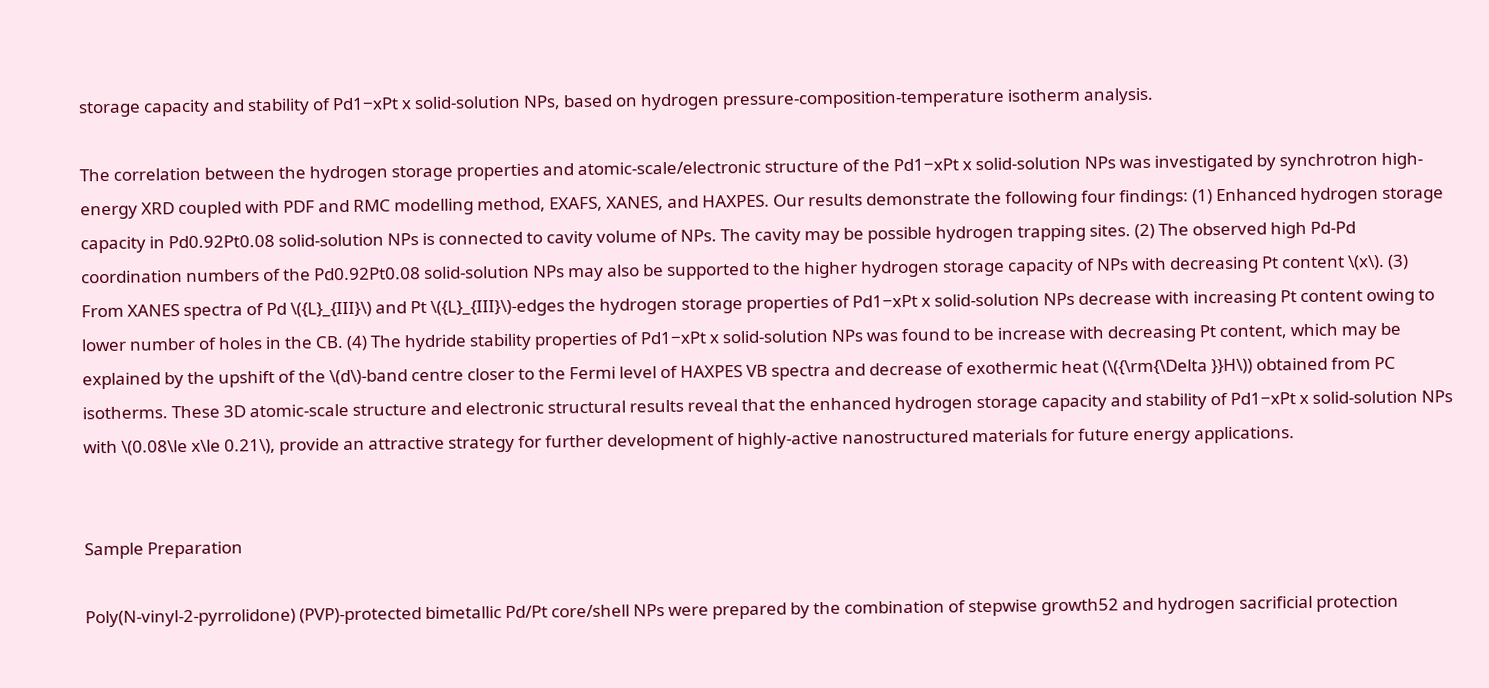storage capacity and stability of Pd1−xPt x solid-solution NPs, based on hydrogen pressure-composition-temperature isotherm analysis.

The correlation between the hydrogen storage properties and atomic-scale/electronic structure of the Pd1−xPt x solid-solution NPs was investigated by synchrotron high-energy XRD coupled with PDF and RMC modelling method, EXAFS, XANES, and HAXPES. Our results demonstrate the following four findings: (1) Enhanced hydrogen storage capacity in Pd0.92Pt0.08 solid-solution NPs is connected to cavity volume of NPs. The cavity may be possible hydrogen trapping sites. (2) The observed high Pd-Pd coordination numbers of the Pd0.92Pt0.08 solid-solution NPs may also be supported to the higher hydrogen storage capacity of NPs with decreasing Pt content \(x\). (3) From XANES spectra of Pd \({L}_{III}\) and Pt \({L}_{III}\)-edges the hydrogen storage properties of Pd1−xPt x solid-solution NPs decrease with increasing Pt content owing to lower number of holes in the CB. (4) The hydride stability properties of Pd1−xPt x solid-solution NPs was found to be increase with decreasing Pt content, which may be explained by the upshift of the \(d\)-band centre closer to the Fermi level of HAXPES VB spectra and decrease of exothermic heat (\({\rm{\Delta }}H\)) obtained from PC isotherms. These 3D atomic-scale structure and electronic structural results reveal that the enhanced hydrogen storage capacity and stability of Pd1−xPt x solid-solution NPs with \(0.08\le x\le 0.21\), provide an attractive strategy for further development of highly-active nanostructured materials for future energy applications.


Sample Preparation

Poly(N-vinyl-2-pyrrolidone) (PVP)-protected bimetallic Pd/Pt core/shell NPs were prepared by the combination of stepwise growth52 and hydrogen sacrificial protection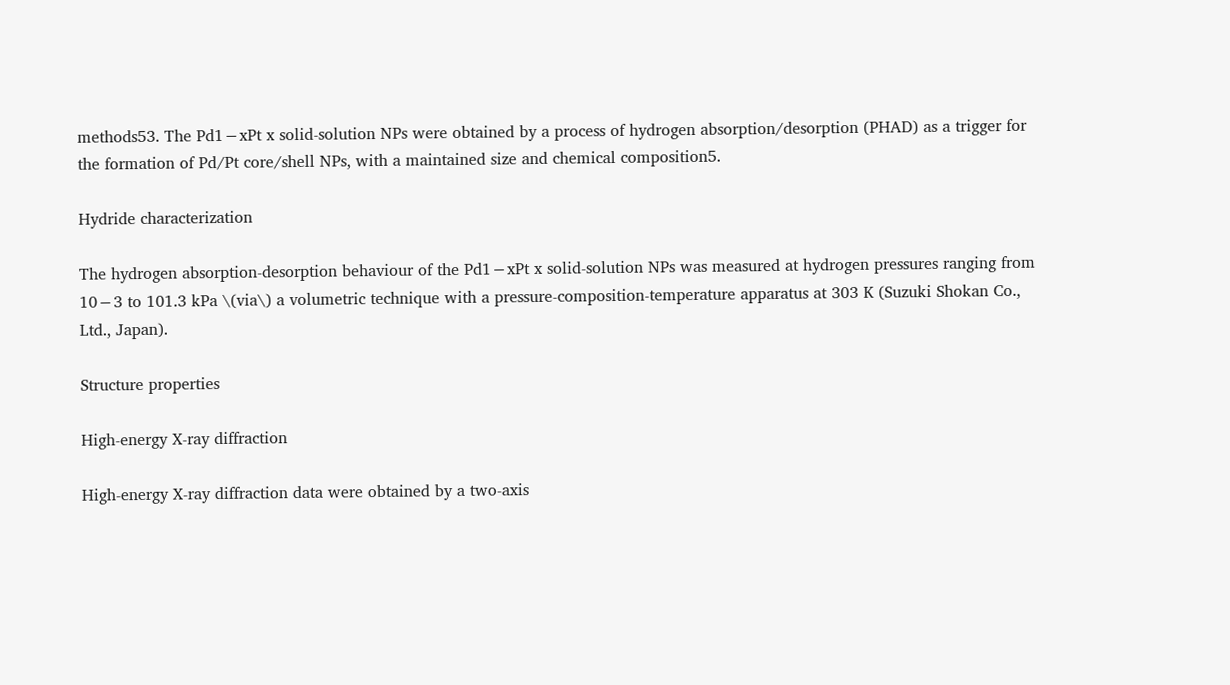methods53. The Pd1−xPt x solid-solution NPs were obtained by a process of hydrogen absorption/desorption (PHAD) as a trigger for the formation of Pd/Pt core/shell NPs, with a maintained size and chemical composition5.

Hydride characterization

The hydrogen absorption-desorption behaviour of the Pd1−xPt x solid-solution NPs was measured at hydrogen pressures ranging from 10−3 to 101.3 kPa \(via\) a volumetric technique with a pressure-composition-temperature apparatus at 303 K (Suzuki Shokan Co., Ltd., Japan).

Structure properties

High-energy X-ray diffraction

High-energy X-ray diffraction data were obtained by a two-axis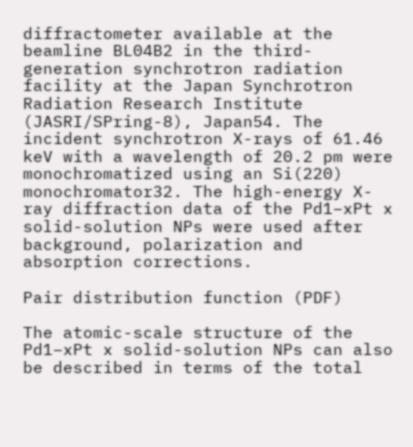diffractometer available at the beamline BL04B2 in the third-generation synchrotron radiation facility at the Japan Synchrotron Radiation Research Institute (JASRI/SPring-8), Japan54. The incident synchrotron X-rays of 61.46 keV with a wavelength of 20.2 pm were monochromatized using an Si(220) monochromator32. The high-energy X-ray diffraction data of the Pd1−xPt x solid-solution NPs were used after background, polarization and absorption corrections.

Pair distribution function (PDF)

The atomic-scale structure of the Pd1−xPt x solid-solution NPs can also be described in terms of the total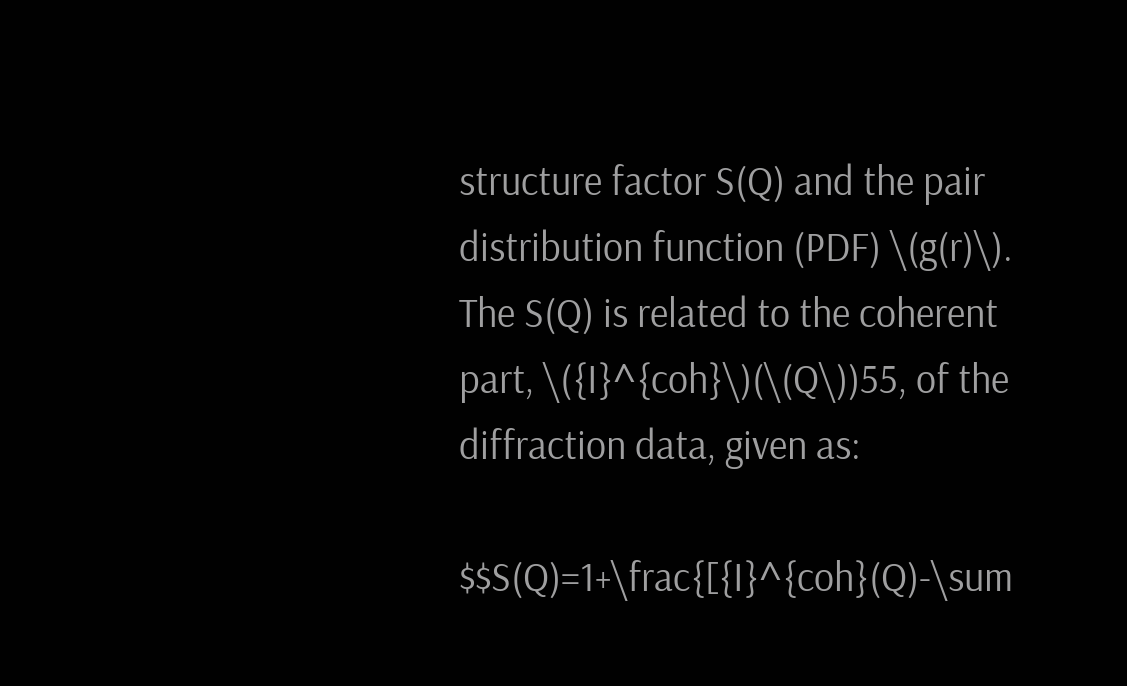structure factor S(Q) and the pair distribution function (PDF) \(g(r)\). The S(Q) is related to the coherent part, \({I}^{coh}\)(\(Q\))55, of the diffraction data, given as:

$$S(Q)=1+\frac{[{I}^{coh}(Q)-\sum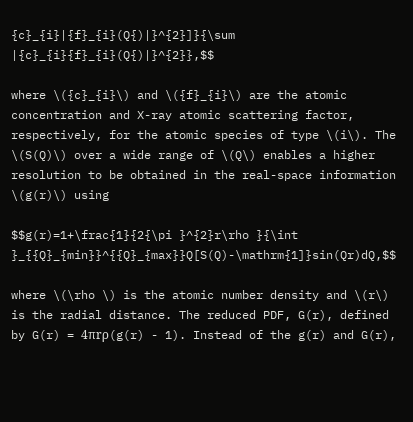{c}_{i}|{f}_{i}(Q{)|}^{2}]}{\sum |{c}_{i}{f}_{i}(Q{)|}^{2}},$$

where \({c}_{i}\) and \({f}_{i}\) are the atomic concentration and X-ray atomic scattering factor, respectively, for the atomic species of type \(i\). The \(S(Q)\) over a wide range of \(Q\) enables a higher resolution to be obtained in the real-space information \(g(r)\) using

$$g(r)=1+\frac{1}{2{\pi }^{2}r\rho }{\int }_{{Q}_{min}}^{{Q}_{max}}Q[S(Q)-\mathrm{1]}sin(Qr)dQ,$$

where \(\rho \) is the atomic number density and \(r\) is the radial distance. The reduced PDF, G(r), defined by G(r) = 4πrρ(g(r) - 1). Instead of the g(r) and G(r),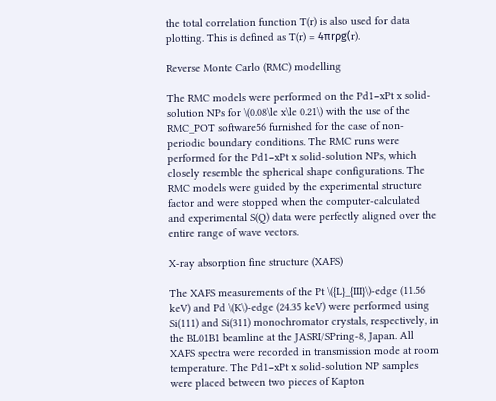the total correlation function T(r) is also used for data plotting. This is defined as T(r) = 4πrρg(r).

Reverse Monte Carlo (RMC) modelling

The RMC models were performed on the Pd1−xPt x solid-solution NPs for \(0.08\le x\le 0.21\) with the use of the RMC_POT software56 furnished for the case of non-periodic boundary conditions. The RMC runs were performed for the Pd1−xPt x solid-solution NPs, which closely resemble the spherical shape configurations. The RMC models were guided by the experimental structure factor and were stopped when the computer-calculated and experimental S(Q) data were perfectly aligned over the entire range of wave vectors.

X-ray absorption fine structure (XAFS)

The XAFS measurements of the Pt \({L}_{III}\)-edge (11.56 keV) and Pd \(K\)-edge (24.35 keV) were performed using Si(111) and Si(311) monochromator crystals, respectively, in the BL01B1 beamline at the JASRI/SPring-8, Japan. All XAFS spectra were recorded in transmission mode at room temperature. The Pd1−xPt x solid-solution NP samples were placed between two pieces of Kapton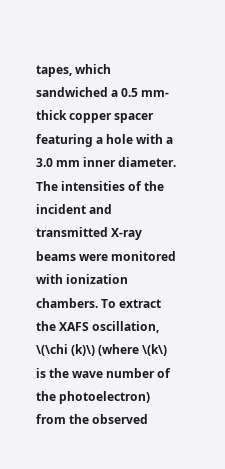tapes, which sandwiched a 0.5 mm-thick copper spacer featuring a hole with a 3.0 mm inner diameter. The intensities of the incident and transmitted X-ray beams were monitored with ionization chambers. To extract the XAFS oscillation, \(\chi (k)\) (where \(k\) is the wave number of the photoelectron) from the observed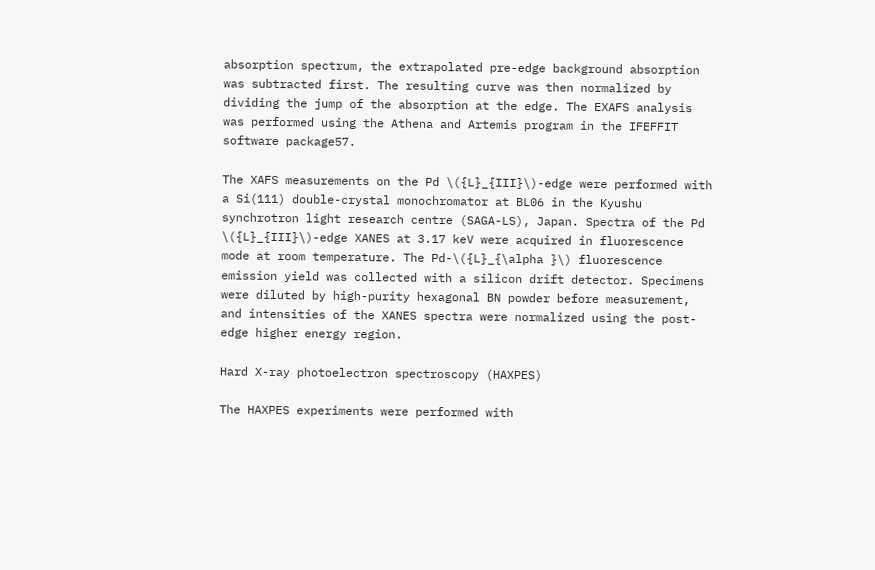absorption spectrum, the extrapolated pre-edge background absorption was subtracted first. The resulting curve was then normalized by dividing the jump of the absorption at the edge. The EXAFS analysis was performed using the Athena and Artemis program in the IFEFFIT software package57.

The XAFS measurements on the Pd \({L}_{III}\)-edge were performed with a Si(111) double-crystal monochromator at BL06 in the Kyushu synchrotron light research centre (SAGA-LS), Japan. Spectra of the Pd \({L}_{III}\)-edge XANES at 3.17 keV were acquired in fluorescence mode at room temperature. The Pd-\({L}_{\alpha }\) fluorescence emission yield was collected with a silicon drift detector. Specimens were diluted by high-purity hexagonal BN powder before measurement, and intensities of the XANES spectra were normalized using the post-edge higher energy region.

Hard X-ray photoelectron spectroscopy (HAXPES)

The HAXPES experiments were performed with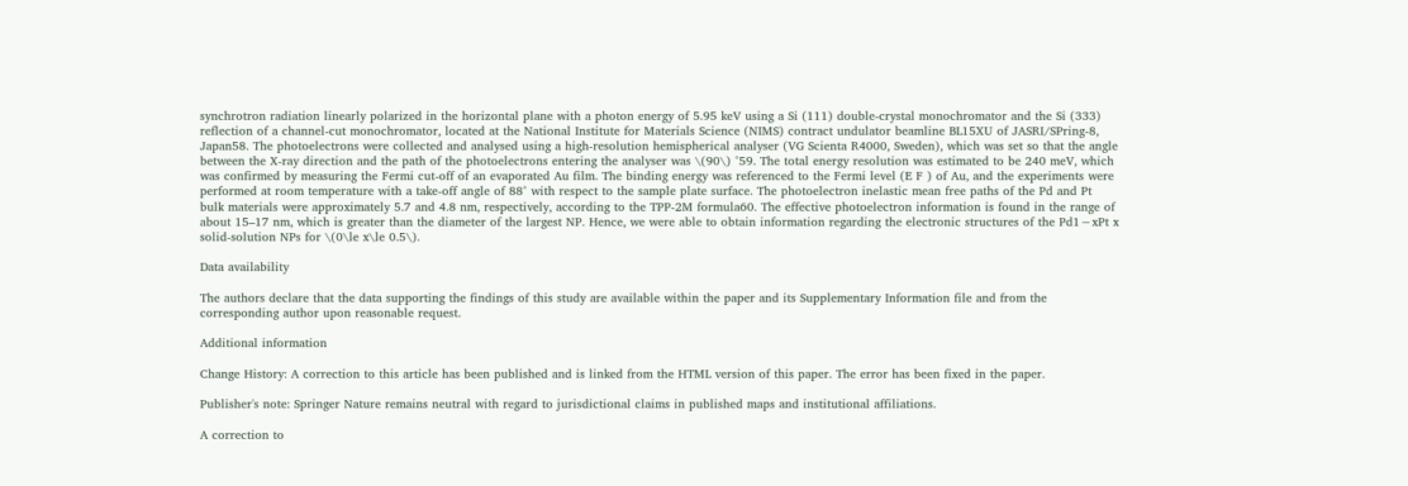synchrotron radiation linearly polarized in the horizontal plane with a photon energy of 5.95 keV using a Si (111) double-crystal monochromator and the Si (333) reflection of a channel-cut monochromator, located at the National Institute for Materials Science (NIMS) contract undulator beamline BL15XU of JASRI/SPring-8, Japan58. The photoelectrons were collected and analysed using a high-resolution hemispherical analyser (VG Scienta R4000, Sweden), which was set so that the angle between the X-ray direction and the path of the photoelectrons entering the analyser was \(90\) °59. The total energy resolution was estimated to be 240 meV, which was confirmed by measuring the Fermi cut-off of an evaporated Au film. The binding energy was referenced to the Fermi level (E F ) of Au, and the experiments were performed at room temperature with a take-off angle of 88° with respect to the sample plate surface. The photoelectron inelastic mean free paths of the Pd and Pt bulk materials were approximately 5.7 and 4.8 nm, respectively, according to the TPP-2M formula60. The effective photoelectron information is found in the range of about 15–17 nm, which is greater than the diameter of the largest NP. Hence, we were able to obtain information regarding the electronic structures of the Pd1−xPt x solid-solution NPs for \(0\le x\le 0.5\).

Data availability

The authors declare that the data supporting the findings of this study are available within the paper and its Supplementary Information file and from the corresponding author upon reasonable request.

Additional information

Change History: A correction to this article has been published and is linked from the HTML version of this paper. The error has been fixed in the paper.

Publisher's note: Springer Nature remains neutral with regard to jurisdictional claims in published maps and institutional affiliations.

A correction to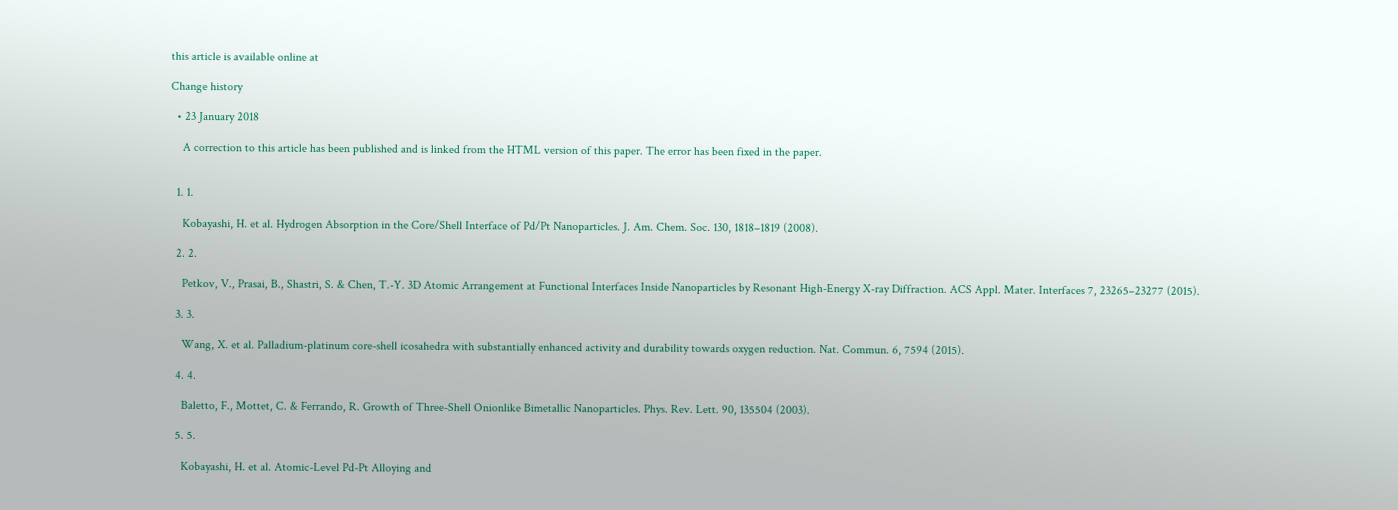this article is available online at

Change history

  • 23 January 2018

    A correction to this article has been published and is linked from the HTML version of this paper. The error has been fixed in the paper.


  1. 1.

    Kobayashi, H. et al. Hydrogen Absorption in the Core/Shell Interface of Pd/Pt Nanoparticles. J. Am. Chem. Soc. 130, 1818–1819 (2008).

  2. 2.

    Petkov, V., Prasai, B., Shastri, S. & Chen, T.-Y. 3D Atomic Arrangement at Functional Interfaces Inside Nanoparticles by Resonant High-Energy X-ray Diffraction. ACS Appl. Mater. Interfaces 7, 23265–23277 (2015).

  3. 3.

    Wang, X. et al. Palladium-platinum core-shell icosahedra with substantially enhanced activity and durability towards oxygen reduction. Nat. Commun. 6, 7594 (2015).

  4. 4.

    Baletto, F., Mottet, C. & Ferrando, R. Growth of Three-Shell Onionlike Bimetallic Nanoparticles. Phys. Rev. Lett. 90, 135504 (2003).

  5. 5.

    Kobayashi, H. et al. Atomic-Level Pd-Pt Alloying and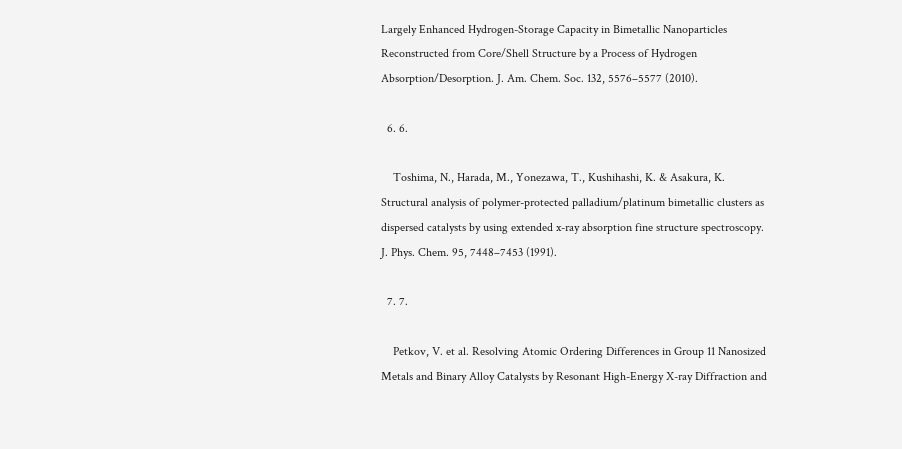Largely Enhanced Hydrogen-Storage Capacity in Bimetallic Nanoparticles Reconstructed from Core/Shell Structure by a Process of Hydrogen Absorption/Desorption. J. Am. Chem. Soc. 132, 5576–5577 (2010).

  6. 6.

    Toshima, N., Harada, M., Yonezawa, T., Kushihashi, K. & Asakura, K. Structural analysis of polymer-protected palladium/platinum bimetallic clusters as dispersed catalysts by using extended x-ray absorption fine structure spectroscopy. J. Phys. Chem. 95, 7448–7453 (1991).

  7. 7.

    Petkov, V. et al. Resolving Atomic Ordering Differences in Group 11 Nanosized Metals and Binary Alloy Catalysts by Resonant High-Energy X-ray Diffraction and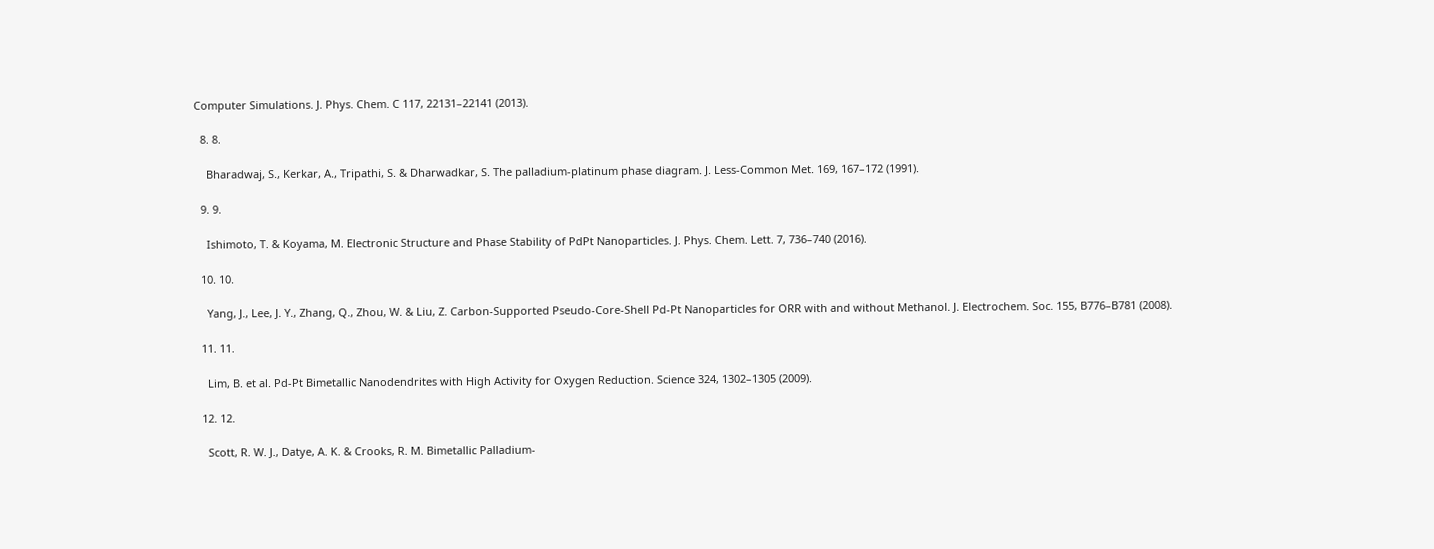Computer Simulations. J. Phys. Chem. C 117, 22131–22141 (2013).

  8. 8.

    Bharadwaj, S., Kerkar, A., Tripathi, S. & Dharwadkar, S. The palladium-platinum phase diagram. J. Less-Common Met. 169, 167–172 (1991).

  9. 9.

    Ishimoto, T. & Koyama, M. Electronic Structure and Phase Stability of PdPt Nanoparticles. J. Phys. Chem. Lett. 7, 736–740 (2016).

  10. 10.

    Yang, J., Lee, J. Y., Zhang, Q., Zhou, W. & Liu, Z. Carbon-Supported Pseudo-Core-Shell Pd-Pt Nanoparticles for ORR with and without Methanol. J. Electrochem. Soc. 155, B776–B781 (2008).

  11. 11.

    Lim, B. et al. Pd-Pt Bimetallic Nanodendrites with High Activity for Oxygen Reduction. Science 324, 1302–1305 (2009).

  12. 12.

    Scott, R. W. J., Datye, A. K. & Crooks, R. M. Bimetallic Palladium-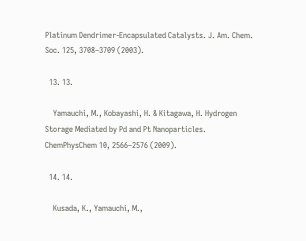Platinum Dendrimer-Encapsulated Catalysts. J. Am. Chem. Soc. 125, 3708–3709 (2003).

  13. 13.

    Yamauchi, M., Kobayashi, H. & Kitagawa, H. Hydrogen Storage Mediated by Pd and Pt Nanoparticles. ChemPhysChem 10, 2566–2576 (2009).

  14. 14.

    Kusada, K., Yamauchi, M.,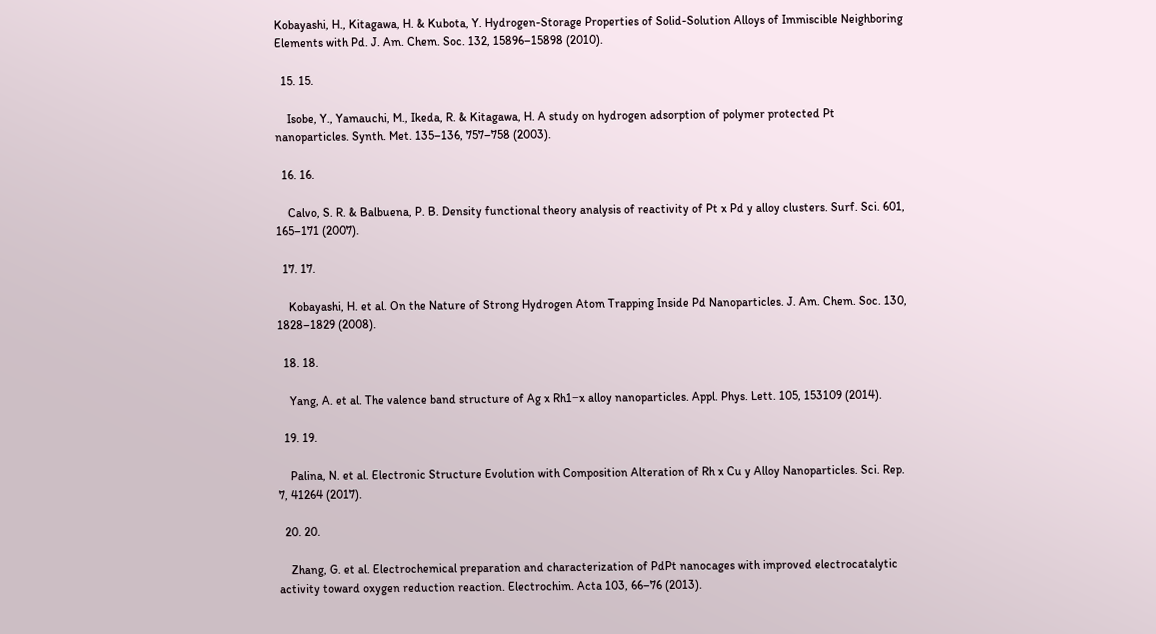Kobayashi, H., Kitagawa, H. & Kubota, Y. Hydrogen-Storage Properties of Solid-Solution Alloys of Immiscible Neighboring Elements with Pd. J. Am. Chem. Soc. 132, 15896–15898 (2010).

  15. 15.

    Isobe, Y., Yamauchi, M., Ikeda, R. & Kitagawa, H. A study on hydrogen adsorption of polymer protected Pt nanoparticles. Synth. Met. 135–136, 757–758 (2003).

  16. 16.

    Calvo, S. R. & Balbuena, P. B. Density functional theory analysis of reactivity of Pt x Pd y alloy clusters. Surf. Sci. 601, 165–171 (2007).

  17. 17.

    Kobayashi, H. et al. On the Nature of Strong Hydrogen Atom Trapping Inside Pd Nanoparticles. J. Am. Chem. Soc. 130, 1828–1829 (2008).

  18. 18.

    Yang, A. et al. The valence band structure of Ag x Rh1−x alloy nanoparticles. Appl. Phys. Lett. 105, 153109 (2014).

  19. 19.

    Palina, N. et al. Electronic Structure Evolution with Composition Alteration of Rh x Cu y Alloy Nanoparticles. Sci. Rep. 7, 41264 (2017).

  20. 20.

    Zhang, G. et al. Electrochemical preparation and characterization of PdPt nanocages with improved electrocatalytic activity toward oxygen reduction reaction. Electrochim. Acta 103, 66–76 (2013).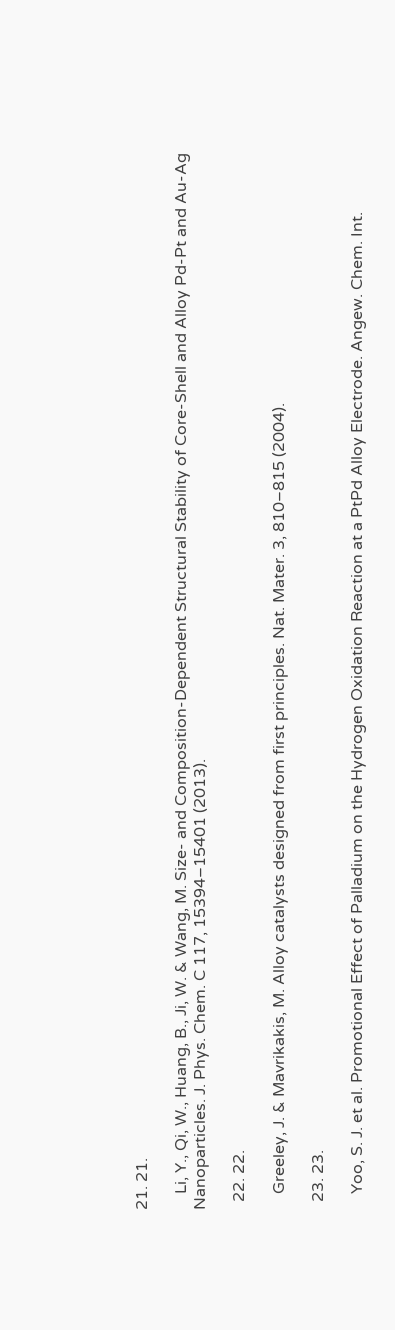21. 21.

    Li, Y., Qi, W., Huang, B., Ji, W. & Wang, M. Size- and Composition-Dependent Structural Stability of Core-Shell and Alloy Pd-Pt and Au-Ag Nanoparticles. J. Phys. Chem. C 117, 15394–15401 (2013).

  22. 22.

    Greeley, J. & Mavrikakis, M. Alloy catalysts designed from first principles. Nat. Mater. 3, 810–815 (2004).

  23. 23.

    Yoo, S. J. et al. Promotional Effect of Palladium on the Hydrogen Oxidation Reaction at a PtPd Alloy Electrode. Angew. Chem. Int.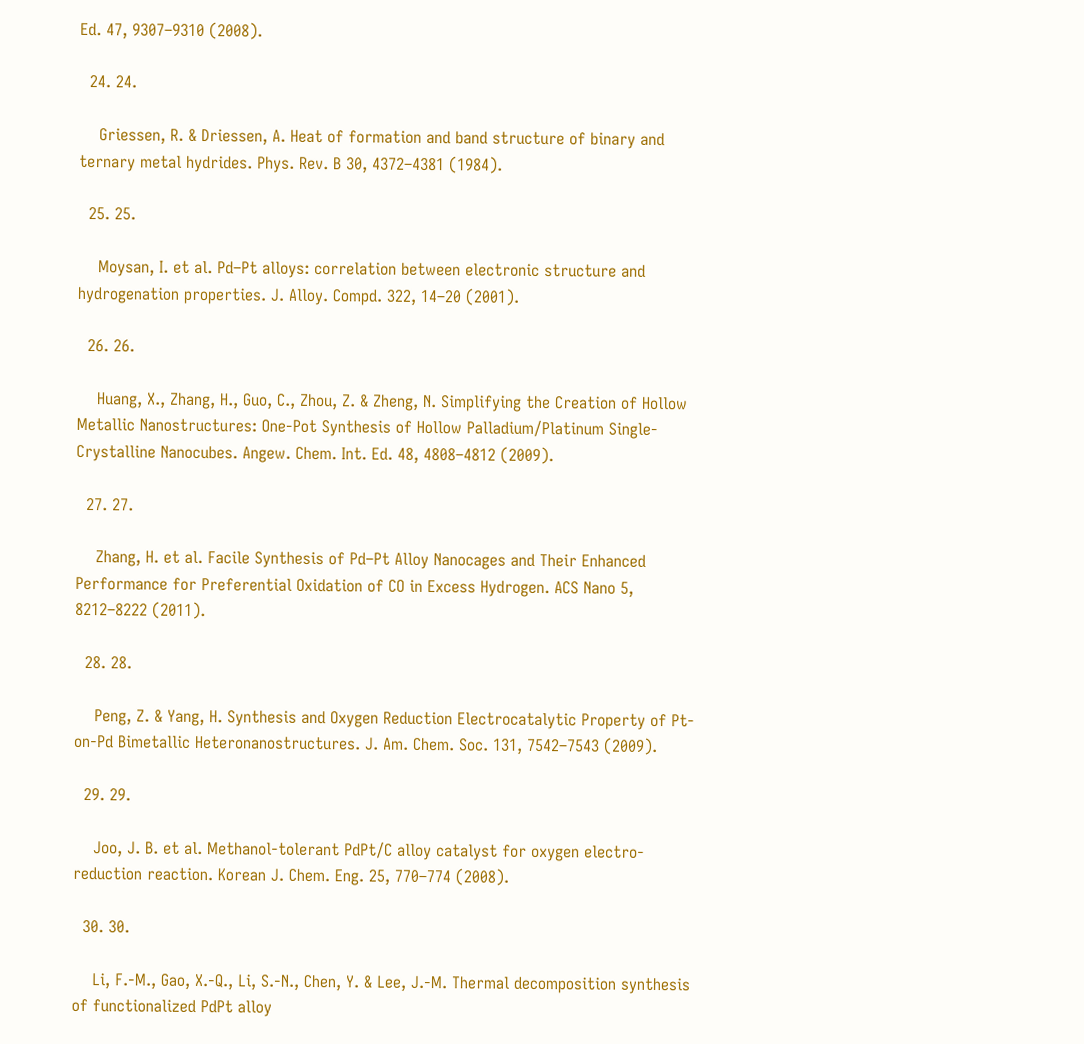Ed. 47, 9307–9310 (2008).

  24. 24.

    Griessen, R. & Driessen, A. Heat of formation and band structure of binary and ternary metal hydrides. Phys. Rev. B 30, 4372–4381 (1984).

  25. 25.

    Moysan, I. et al. Pd–Pt alloys: correlation between electronic structure and hydrogenation properties. J. Alloy. Compd. 322, 14–20 (2001).

  26. 26.

    Huang, X., Zhang, H., Guo, C., Zhou, Z. & Zheng, N. Simplifying the Creation of Hollow Metallic Nanostructures: One-Pot Synthesis of Hollow Palladium/Platinum Single-Crystalline Nanocubes. Angew. Chem. Int. Ed. 48, 4808–4812 (2009).

  27. 27.

    Zhang, H. et al. Facile Synthesis of Pd–Pt Alloy Nanocages and Their Enhanced Performance for Preferential Oxidation of CO in Excess Hydrogen. ACS Nano 5, 8212–8222 (2011).

  28. 28.

    Peng, Z. & Yang, H. Synthesis and Oxygen Reduction Electrocatalytic Property of Pt-on-Pd Bimetallic Heteronanostructures. J. Am. Chem. Soc. 131, 7542–7543 (2009).

  29. 29.

    Joo, J. B. et al. Methanol-tolerant PdPt/C alloy catalyst for oxygen electro-reduction reaction. Korean J. Chem. Eng. 25, 770–774 (2008).

  30. 30.

    Li, F.-M., Gao, X.-Q., Li, S.-N., Chen, Y. & Lee, J.-M. Thermal decomposition synthesis of functionalized PdPt alloy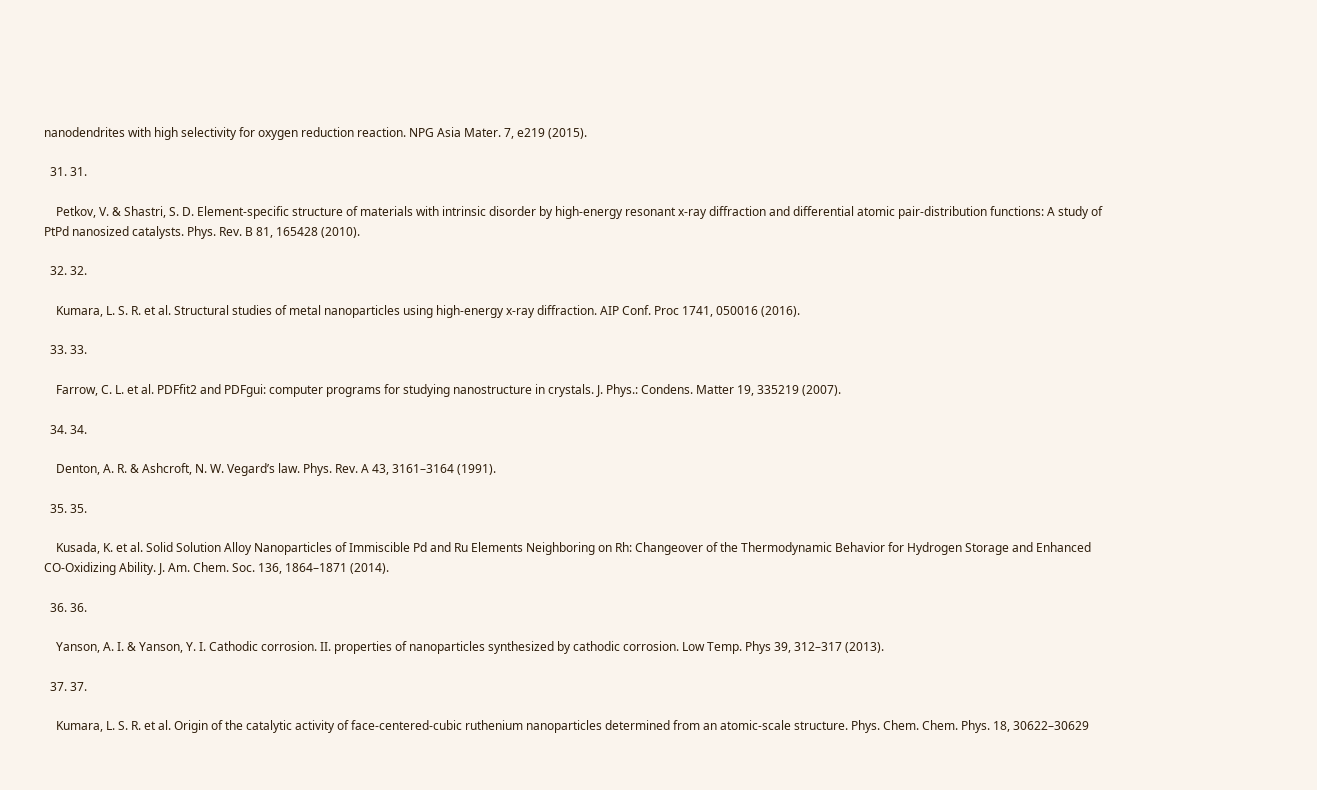nanodendrites with high selectivity for oxygen reduction reaction. NPG Asia Mater. 7, e219 (2015).

  31. 31.

    Petkov, V. & Shastri, S. D. Element-specific structure of materials with intrinsic disorder by high-energy resonant x-ray diffraction and differential atomic pair-distribution functions: A study of PtPd nanosized catalysts. Phys. Rev. B 81, 165428 (2010).

  32. 32.

    Kumara, L. S. R. et al. Structural studies of metal nanoparticles using high-energy x-ray diffraction. AIP Conf. Proc 1741, 050016 (2016).

  33. 33.

    Farrow, C. L. et al. PDFfit2 and PDFgui: computer programs for studying nanostructure in crystals. J. Phys.: Condens. Matter 19, 335219 (2007).

  34. 34.

    Denton, A. R. & Ashcroft, N. W. Vegard’s law. Phys. Rev. A 43, 3161–3164 (1991).

  35. 35.

    Kusada, K. et al. Solid Solution Alloy Nanoparticles of Immiscible Pd and Ru Elements Neighboring on Rh: Changeover of the Thermodynamic Behavior for Hydrogen Storage and Enhanced CO-Oxidizing Ability. J. Am. Chem. Soc. 136, 1864–1871 (2014).

  36. 36.

    Yanson, A. I. & Yanson, Y. I. Cathodic corrosion. II. properties of nanoparticles synthesized by cathodic corrosion. Low Temp. Phys 39, 312–317 (2013).

  37. 37.

    Kumara, L. S. R. et al. Origin of the catalytic activity of face-centered-cubic ruthenium nanoparticles determined from an atomic-scale structure. Phys. Chem. Chem. Phys. 18, 30622–30629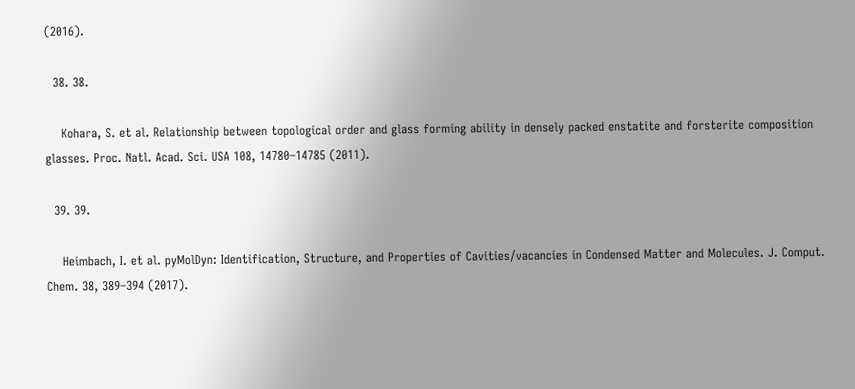(2016).

  38. 38.

    Kohara, S. et al. Relationship between topological order and glass forming ability in densely packed enstatite and forsterite composition glasses. Proc. Natl. Acad. Sci. USA 108, 14780–14785 (2011).

  39. 39.

    Heimbach, I. et al. pyMolDyn: Identification, Structure, and Properties of Cavities/vacancies in Condensed Matter and Molecules. J. Comput. Chem. 38, 389–394 (2017).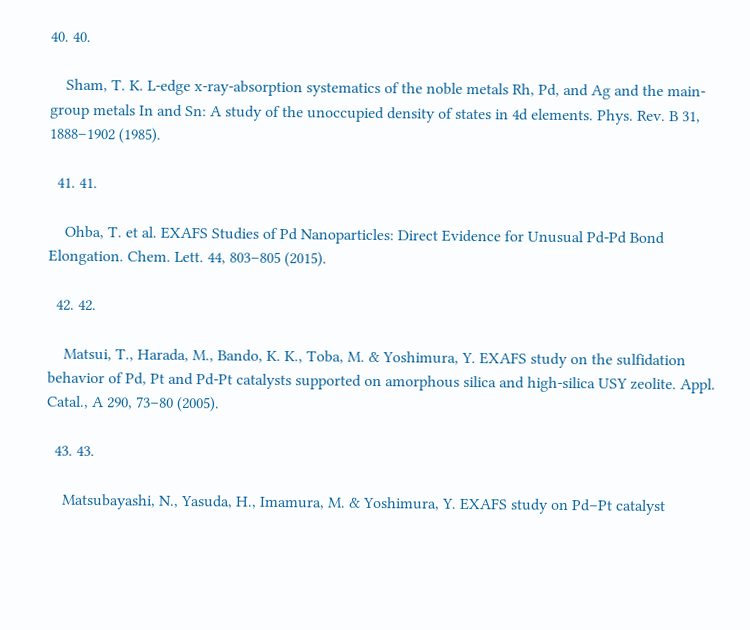40. 40.

    Sham, T. K. L-edge x-ray-absorption systematics of the noble metals Rh, Pd, and Ag and the main-group metals In and Sn: A study of the unoccupied density of states in 4d elements. Phys. Rev. B 31, 1888–1902 (1985).

  41. 41.

    Ohba, T. et al. EXAFS Studies of Pd Nanoparticles: Direct Evidence for Unusual Pd-Pd Bond Elongation. Chem. Lett. 44, 803–805 (2015).

  42. 42.

    Matsui, T., Harada, M., Bando, K. K., Toba, M. & Yoshimura, Y. EXAFS study on the sulfidation behavior of Pd, Pt and Pd-Pt catalysts supported on amorphous silica and high-silica USY zeolite. Appl. Catal., A 290, 73–80 (2005).

  43. 43.

    Matsubayashi, N., Yasuda, H., Imamura, M. & Yoshimura, Y. EXAFS study on Pd–Pt catalyst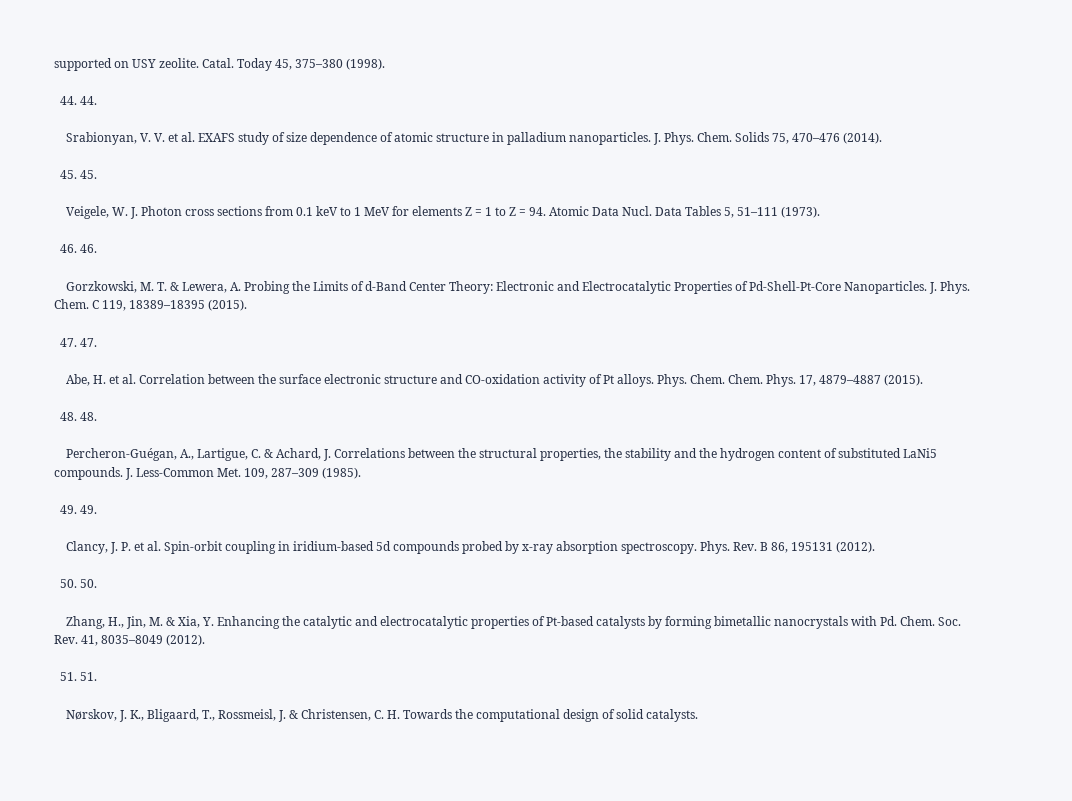supported on USY zeolite. Catal. Today 45, 375–380 (1998).

  44. 44.

    Srabionyan, V. V. et al. EXAFS study of size dependence of atomic structure in palladium nanoparticles. J. Phys. Chem. Solids 75, 470–476 (2014).

  45. 45.

    Veigele, W. J. Photon cross sections from 0.1 keV to 1 MeV for elements Z = 1 to Z = 94. Atomic Data Nucl. Data Tables 5, 51–111 (1973).

  46. 46.

    Gorzkowski, M. T. & Lewera, A. Probing the Limits of d-Band Center Theory: Electronic and Electrocatalytic Properties of Pd-Shell-Pt-Core Nanoparticles. J. Phys. Chem. C 119, 18389–18395 (2015).

  47. 47.

    Abe, H. et al. Correlation between the surface electronic structure and CO-oxidation activity of Pt alloys. Phys. Chem. Chem. Phys. 17, 4879–4887 (2015).

  48. 48.

    Percheron-Guégan, A., Lartigue, C. & Achard, J. Correlations between the structural properties, the stability and the hydrogen content of substituted LaNi5 compounds. J. Less-Common Met. 109, 287–309 (1985).

  49. 49.

    Clancy, J. P. et al. Spin-orbit coupling in iridium-based 5d compounds probed by x-ray absorption spectroscopy. Phys. Rev. B 86, 195131 (2012).

  50. 50.

    Zhang, H., Jin, M. & Xia, Y. Enhancing the catalytic and electrocatalytic properties of Pt-based catalysts by forming bimetallic nanocrystals with Pd. Chem. Soc. Rev. 41, 8035–8049 (2012).

  51. 51.

    Nørskov, J. K., Bligaard, T., Rossmeisl, J. & Christensen, C. H. Towards the computational design of solid catalysts.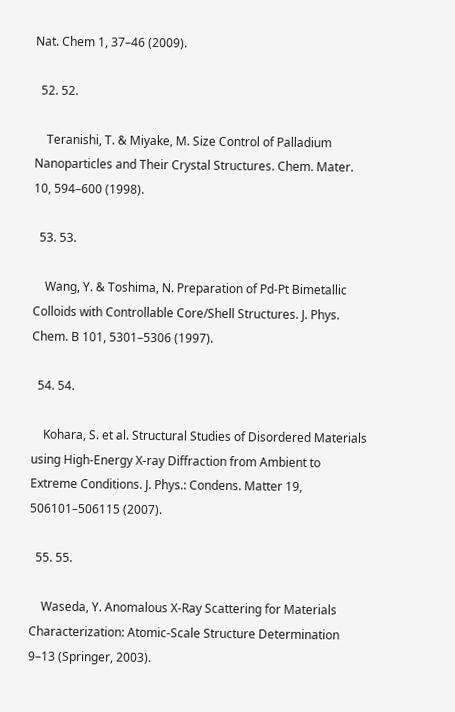Nat. Chem 1, 37–46 (2009).

  52. 52.

    Teranishi, T. & Miyake, M. Size Control of Palladium Nanoparticles and Their Crystal Structures. Chem. Mater. 10, 594–600 (1998).

  53. 53.

    Wang, Y. & Toshima, N. Preparation of Pd-Pt Bimetallic Colloids with Controllable Core/Shell Structures. J. Phys. Chem. B 101, 5301–5306 (1997).

  54. 54.

    Kohara, S. et al. Structural Studies of Disordered Materials using High-Energy X-ray Diffraction from Ambient to Extreme Conditions. J. Phys.: Condens. Matter 19, 506101–506115 (2007).

  55. 55.

    Waseda, Y. Anomalous X-Ray Scattering for Materials Characterization: Atomic-Scale Structure Determination 9–13 (Springer, 2003).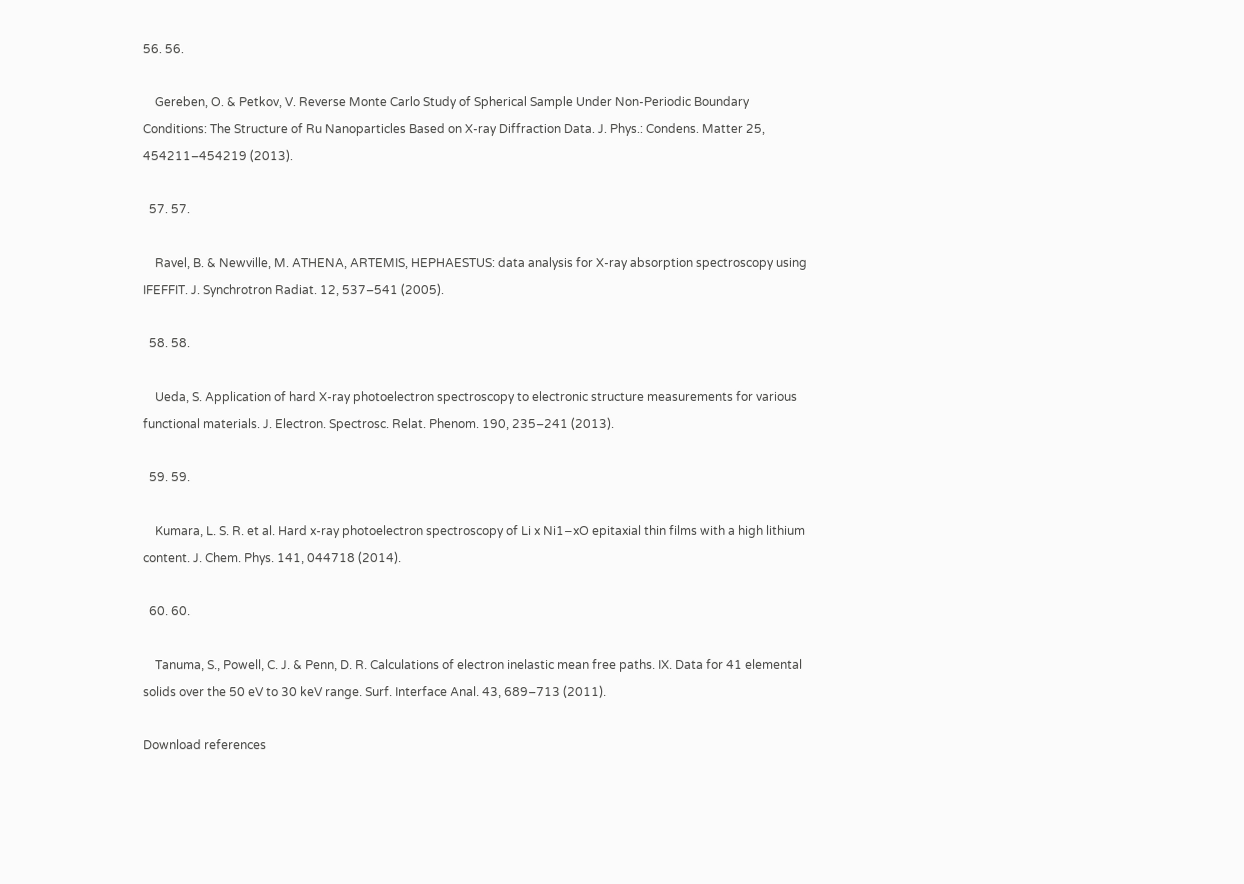56. 56.

    Gereben, O. & Petkov, V. Reverse Monte Carlo Study of Spherical Sample Under Non-Periodic Boundary Conditions: The Structure of Ru Nanoparticles Based on X-ray Diffraction Data. J. Phys.: Condens. Matter 25, 454211–454219 (2013).

  57. 57.

    Ravel, B. & Newville, M. ATHENA, ARTEMIS, HEPHAESTUS: data analysis for X-ray absorption spectroscopy using IFEFFIT. J. Synchrotron Radiat. 12, 537–541 (2005).

  58. 58.

    Ueda, S. Application of hard X-ray photoelectron spectroscopy to electronic structure measurements for various functional materials. J. Electron. Spectrosc. Relat. Phenom. 190, 235–241 (2013).

  59. 59.

    Kumara, L. S. R. et al. Hard x-ray photoelectron spectroscopy of Li x Ni1−xO epitaxial thin films with a high lithium content. J. Chem. Phys. 141, 044718 (2014).

  60. 60.

    Tanuma, S., Powell, C. J. & Penn, D. R. Calculations of electron inelastic mean free paths. IX. Data for 41 elemental solids over the 50 eV to 30 keV range. Surf. Interface Anal. 43, 689–713 (2011).

Download references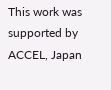This work was supported by ACCEL, Japan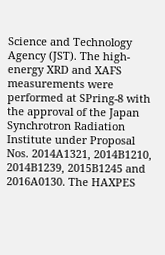Science and Technology Agency (JST). The high-energy XRD and XAFS measurements were performed at SPring-8 with the approval of the Japan Synchrotron Radiation Institute under Proposal Nos. 2014A1321, 2014B1210, 2014B1239, 2015B1245 and 2016A0130. The HAXPES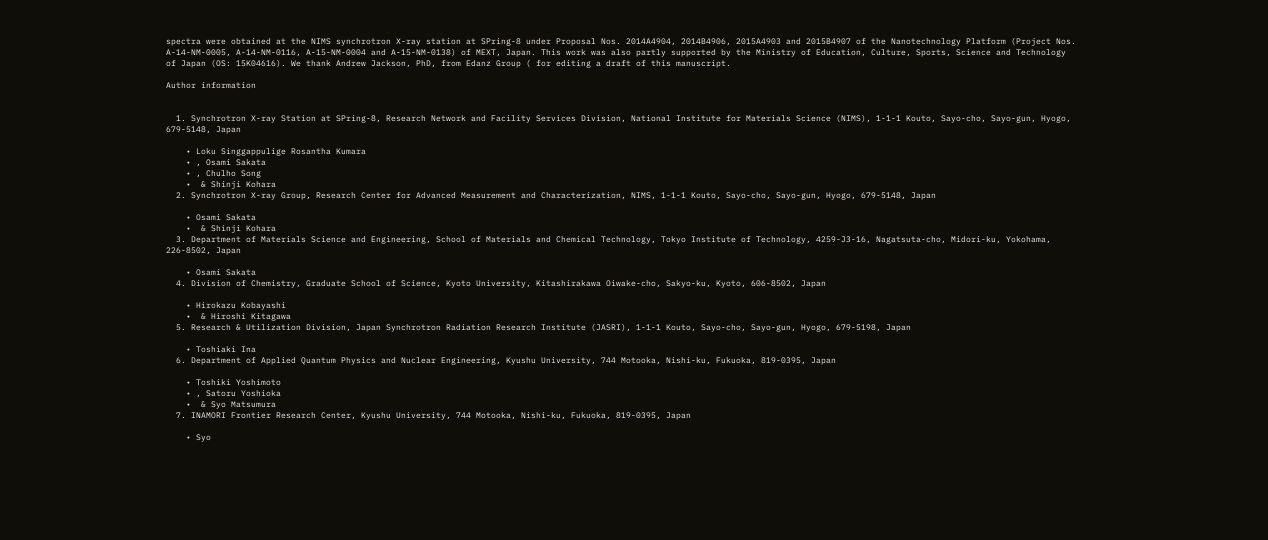spectra were obtained at the NIMS synchrotron X-ray station at SPring-8 under Proposal Nos. 2014A4904, 2014B4906, 2015A4903 and 2015B4907 of the Nanotechnology Platform (Project Nos. A-14-NM-0005, A-14-NM-0116, A-15-NM-0004 and A-15-NM-0138) of MEXT, Japan. This work was also partly supported by the Ministry of Education, Culture, Sports, Science and Technology of Japan (OS: 15K04616). We thank Andrew Jackson, PhD, from Edanz Group ( for editing a draft of this manuscript.

Author information


  1. Synchrotron X-ray Station at SPring-8, Research Network and Facility Services Division, National Institute for Materials Science (NIMS), 1-1-1 Kouto, Sayo-cho, Sayo-gun, Hyogo, 679-5148, Japan

    • Loku Singgappulige Rosantha Kumara
    • , Osami Sakata
    • , Chulho Song
    •  & Shinji Kohara
  2. Synchrotron X-ray Group, Research Center for Advanced Measurement and Characterization, NIMS, 1-1-1 Kouto, Sayo-cho, Sayo-gun, Hyogo, 679-5148, Japan

    • Osami Sakata
    •  & Shinji Kohara
  3. Department of Materials Science and Engineering, School of Materials and Chemical Technology, Tokyo Institute of Technology, 4259-J3-16, Nagatsuta-cho, Midori-ku, Yokohama, 226-8502, Japan

    • Osami Sakata
  4. Division of Chemistry, Graduate School of Science, Kyoto University, Kitashirakawa Oiwake-cho, Sakyo-ku, Kyoto, 606-8502, Japan

    • Hirokazu Kobayashi
    •  & Hiroshi Kitagawa
  5. Research & Utilization Division, Japan Synchrotron Radiation Research Institute (JASRI), 1-1-1 Kouto, Sayo-cho, Sayo-gun, Hyogo, 679-5198, Japan

    • Toshiaki Ina
  6. Department of Applied Quantum Physics and Nuclear Engineering, Kyushu University, 744 Motooka, Nishi-ku, Fukuoka, 819-0395, Japan

    • Toshiki Yoshimoto
    • , Satoru Yoshioka
    •  & Syo Matsumura
  7. INAMORI Frontier Research Center, Kyushu University, 744 Motooka, Nishi-ku, Fukuoka, 819-0395, Japan

    • Syo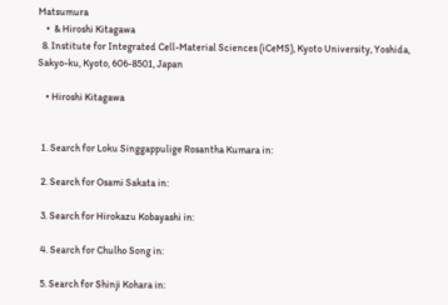Matsumura
    •  & Hiroshi Kitagawa
  8. Institute for Integrated Cell-Material Sciences (iCeMS), Kyoto University, Yoshida, Sakyo-ku, Kyoto, 606-8501, Japan

    • Hiroshi Kitagawa


  1. Search for Loku Singgappulige Rosantha Kumara in:

  2. Search for Osami Sakata in:

  3. Search for Hirokazu Kobayashi in:

  4. Search for Chulho Song in:

  5. Search for Shinji Kohara in: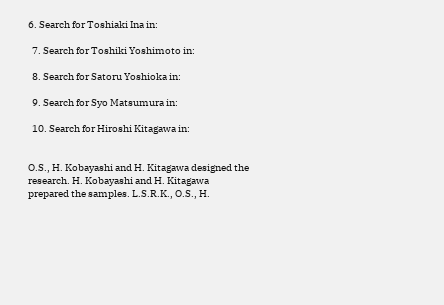6. Search for Toshiaki Ina in:

  7. Search for Toshiki Yoshimoto in:

  8. Search for Satoru Yoshioka in:

  9. Search for Syo Matsumura in:

  10. Search for Hiroshi Kitagawa in:


O.S., H. Kobayashi and H. Kitagawa designed the research. H. Kobayashi and H. Kitagawa prepared the samples. L.S.R.K., O.S., H.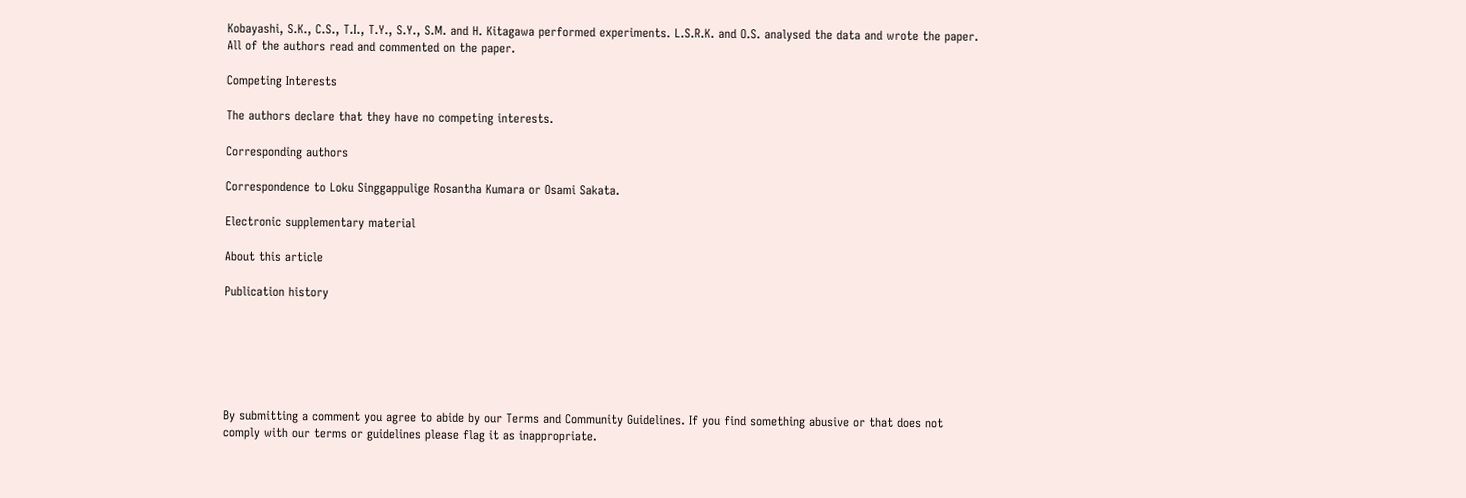Kobayashi, S.K., C.S., T.I., T.Y., S.Y., S.M. and H. Kitagawa performed experiments. L.S.R.K. and O.S. analysed the data and wrote the paper. All of the authors read and commented on the paper.

Competing Interests

The authors declare that they have no competing interests.

Corresponding authors

Correspondence to Loku Singgappulige Rosantha Kumara or Osami Sakata.

Electronic supplementary material

About this article

Publication history






By submitting a comment you agree to abide by our Terms and Community Guidelines. If you find something abusive or that does not comply with our terms or guidelines please flag it as inappropriate.